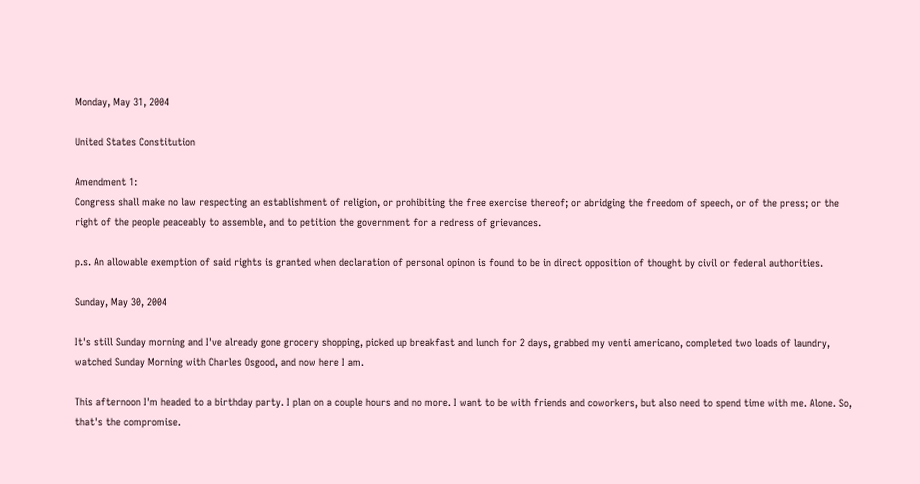Monday, May 31, 2004

United States Constitution

Amendment 1:
Congress shall make no law respecting an establishment of religion, or prohibiting the free exercise thereof; or abridging the freedom of speech, or of the press; or the right of the people peaceably to assemble, and to petition the government for a redress of grievances.

p.s. An allowable exemption of said rights is granted when declaration of personal opinon is found to be in direct opposition of thought by civil or federal authorities.

Sunday, May 30, 2004

It's still Sunday morning and I've already gone grocery shopping, picked up breakfast and lunch for 2 days, grabbed my venti americano, completed two loads of laundry, watched Sunday Morning with Charles Osgood, and now here I am.

This afternoon I'm headed to a birthday party. I plan on a couple hours and no more. I want to be with friends and coworkers, but also need to spend time with me. Alone. So, that's the compromise.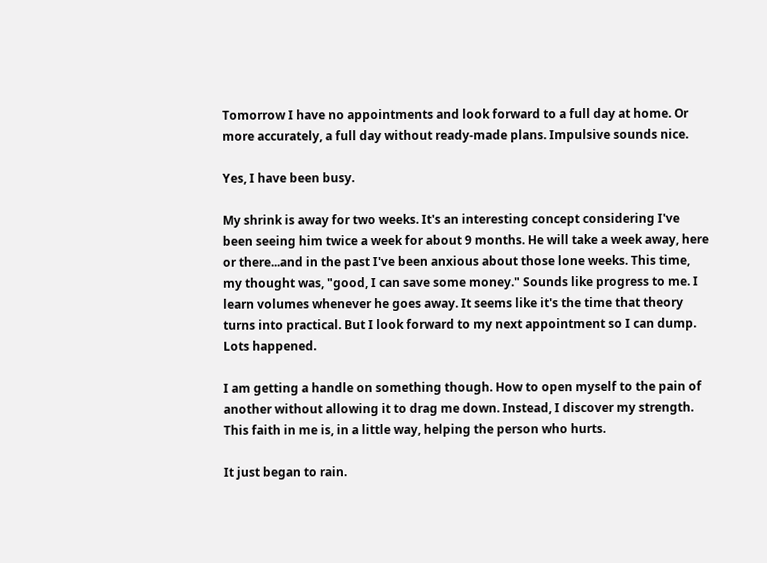Tomorrow I have no appointments and look forward to a full day at home. Or more accurately, a full day without ready-made plans. Impulsive sounds nice.

Yes, I have been busy.

My shrink is away for two weeks. It's an interesting concept considering I've been seeing him twice a week for about 9 months. He will take a week away, here or there...and in the past I've been anxious about those lone weeks. This time, my thought was, "good, I can save some money." Sounds like progress to me. I learn volumes whenever he goes away. It seems like it's the time that theory turns into practical. But I look forward to my next appointment so I can dump. Lots happened.

I am getting a handle on something though. How to open myself to the pain of another without allowing it to drag me down. Instead, I discover my strength. This faith in me is, in a little way, helping the person who hurts.

It just began to rain.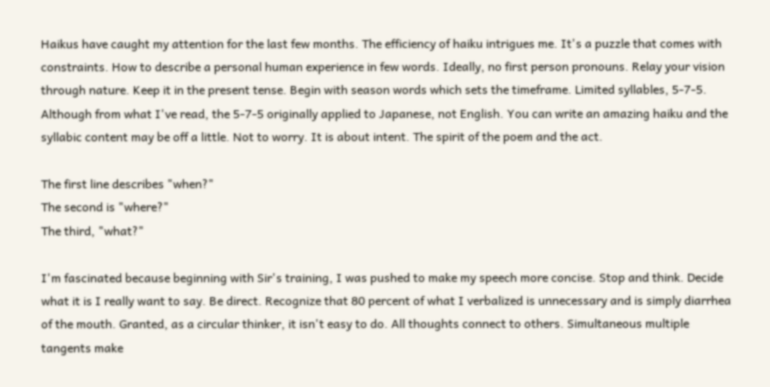Haikus have caught my attention for the last few months. The efficiency of haiku intrigues me. It's a puzzle that comes with constraints. How to describe a personal human experience in few words. Ideally, no first person pronouns. Relay your vision through nature. Keep it in the present tense. Begin with season words which sets the timeframe. Limited syllables, 5-7-5. Although from what I've read, the 5-7-5 originally applied to Japanese, not English. You can write an amazing haiku and the syllabic content may be off a little. Not to worry. It is about intent. The spirit of the poem and the act.

The first line describes "when?"
The second is "where?"
The third, "what?"

I'm fascinated because beginning with Sir's training, I was pushed to make my speech more concise. Stop and think. Decide what it is I really want to say. Be direct. Recognize that 80 percent of what I verbalized is unnecessary and is simply diarrhea of the mouth. Granted, as a circular thinker, it isn't easy to do. All thoughts connect to others. Simultaneous multiple tangents make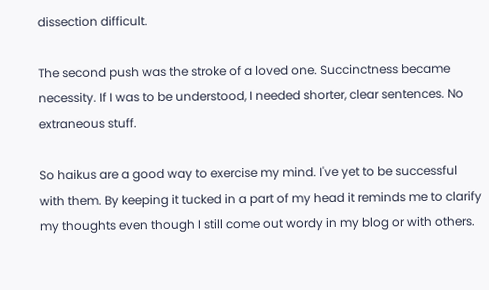dissection difficult.

The second push was the stroke of a loved one. Succinctness became necessity. If I was to be understood, I needed shorter, clear sentences. No extraneous stuff.

So haikus are a good way to exercise my mind. I've yet to be successful with them. By keeping it tucked in a part of my head it reminds me to clarify my thoughts even though I still come out wordy in my blog or with others.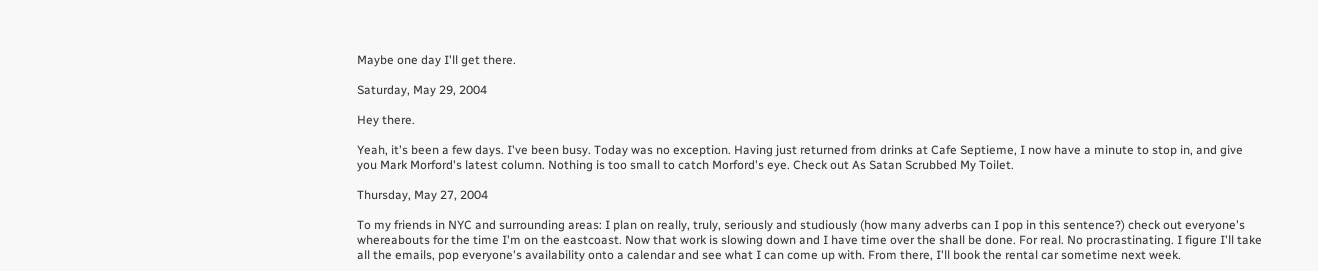Maybe one day I'll get there.

Saturday, May 29, 2004

Hey there.

Yeah, it's been a few days. I've been busy. Today was no exception. Having just returned from drinks at Cafe Septieme, I now have a minute to stop in, and give you Mark Morford's latest column. Nothing is too small to catch Morford's eye. Check out As Satan Scrubbed My Toilet.

Thursday, May 27, 2004

To my friends in NYC and surrounding areas: I plan on really, truly, seriously and studiously (how many adverbs can I pop in this sentence?) check out everyone's whereabouts for the time I'm on the eastcoast. Now that work is slowing down and I have time over the shall be done. For real. No procrastinating. I figure I'll take all the emails, pop everyone's availability onto a calendar and see what I can come up with. From there, I'll book the rental car sometime next week.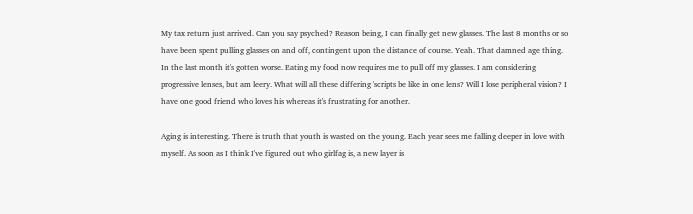My tax return just arrived. Can you say psyched? Reason being, I can finally get new glasses. The last 8 months or so have been spent pulling glasses on and off, contingent upon the distance of course. Yeah. That damned age thing. In the last month it's gotten worse. Eating my food now requires me to pull off my glasses. I am considering progressive lenses, but am leery. What will all these differing 'scripts be like in one lens? Will I lose peripheral vision? I have one good friend who loves his whereas it's frustrating for another.

Aging is interesting. There is truth that youth is wasted on the young. Each year sees me falling deeper in love with myself. As soon as I think I've figured out who girlfag is, a new layer is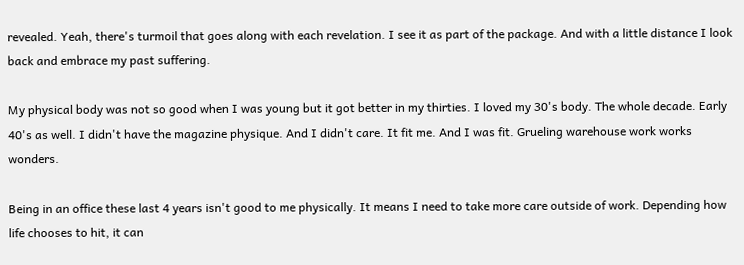revealed. Yeah, there's turmoil that goes along with each revelation. I see it as part of the package. And with a little distance I look back and embrace my past suffering.

My physical body was not so good when I was young but it got better in my thirties. I loved my 30's body. The whole decade. Early 40's as well. I didn't have the magazine physique. And I didn't care. It fit me. And I was fit. Grueling warehouse work works wonders.

Being in an office these last 4 years isn't good to me physically. It means I need to take more care outside of work. Depending how life chooses to hit, it can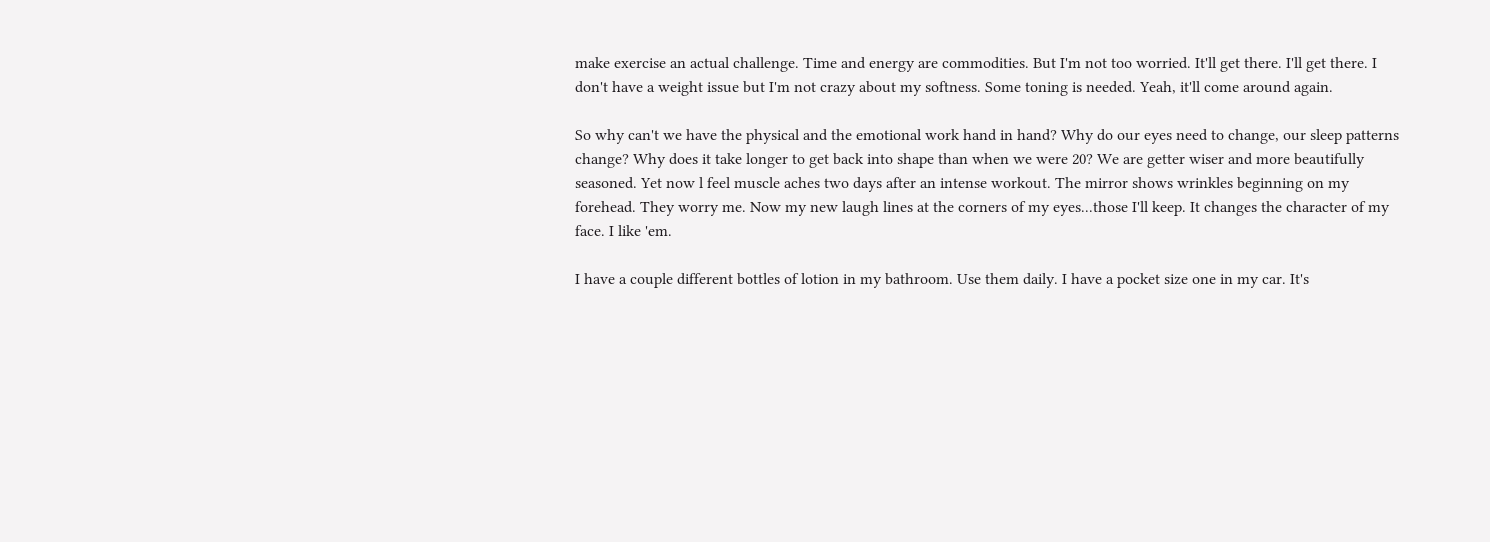make exercise an actual challenge. Time and energy are commodities. But I'm not too worried. It'll get there. I'll get there. I don't have a weight issue but I'm not crazy about my softness. Some toning is needed. Yeah, it'll come around again.

So why can't we have the physical and the emotional work hand in hand? Why do our eyes need to change, our sleep patterns change? Why does it take longer to get back into shape than when we were 20? We are getter wiser and more beautifully seasoned. Yet now l feel muscle aches two days after an intense workout. The mirror shows wrinkles beginning on my forehead. They worry me. Now my new laugh lines at the corners of my eyes...those I'll keep. It changes the character of my face. I like 'em.

I have a couple different bottles of lotion in my bathroom. Use them daily. I have a pocket size one in my car. It's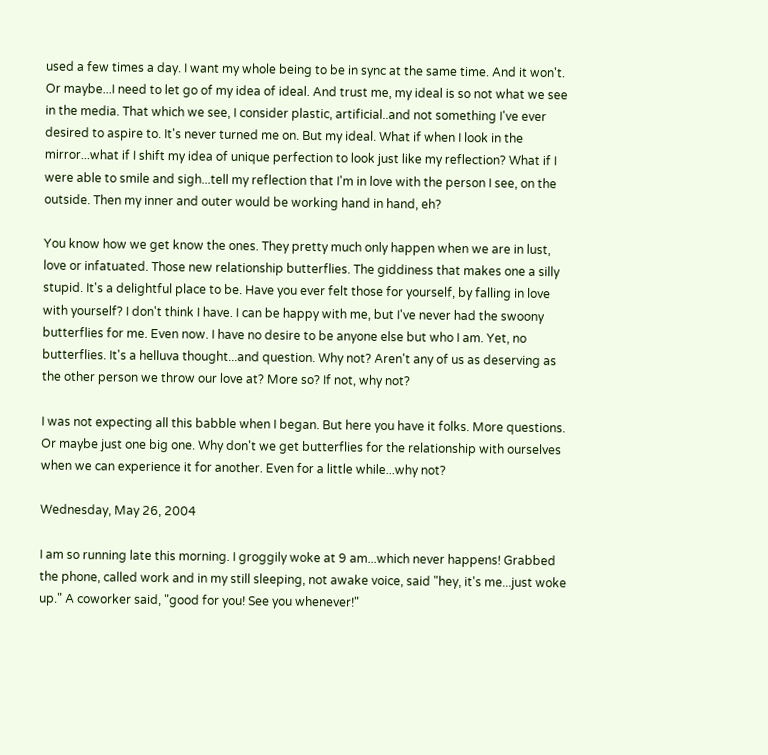used a few times a day. I want my whole being to be in sync at the same time. And it won't. Or maybe...I need to let go of my idea of ideal. And trust me, my ideal is so not what we see in the media. That which we see, I consider plastic, artificial..and not something I've ever desired to aspire to. It's never turned me on. But my ideal. What if when I look in the mirror...what if I shift my idea of unique perfection to look just like my reflection? What if I were able to smile and sigh...tell my reflection that I'm in love with the person I see, on the outside. Then my inner and outer would be working hand in hand, eh?

You know how we get know the ones. They pretty much only happen when we are in lust, love or infatuated. Those new relationship butterflies. The giddiness that makes one a silly stupid. It's a delightful place to be. Have you ever felt those for yourself, by falling in love with yourself? I don't think I have. I can be happy with me, but I've never had the swoony butterflies for me. Even now. I have no desire to be anyone else but who I am. Yet, no butterflies. It's a helluva thought...and question. Why not? Aren't any of us as deserving as the other person we throw our love at? More so? If not, why not?

I was not expecting all this babble when I began. But here you have it folks. More questions. Or maybe just one big one. Why don't we get butterflies for the relationship with ourselves when we can experience it for another. Even for a little while...why not?

Wednesday, May 26, 2004

I am so running late this morning. I groggily woke at 9 am...which never happens! Grabbed the phone, called work and in my still sleeping, not awake voice, said "hey, it's me...just woke up." A coworker said, "good for you! See you whenever!"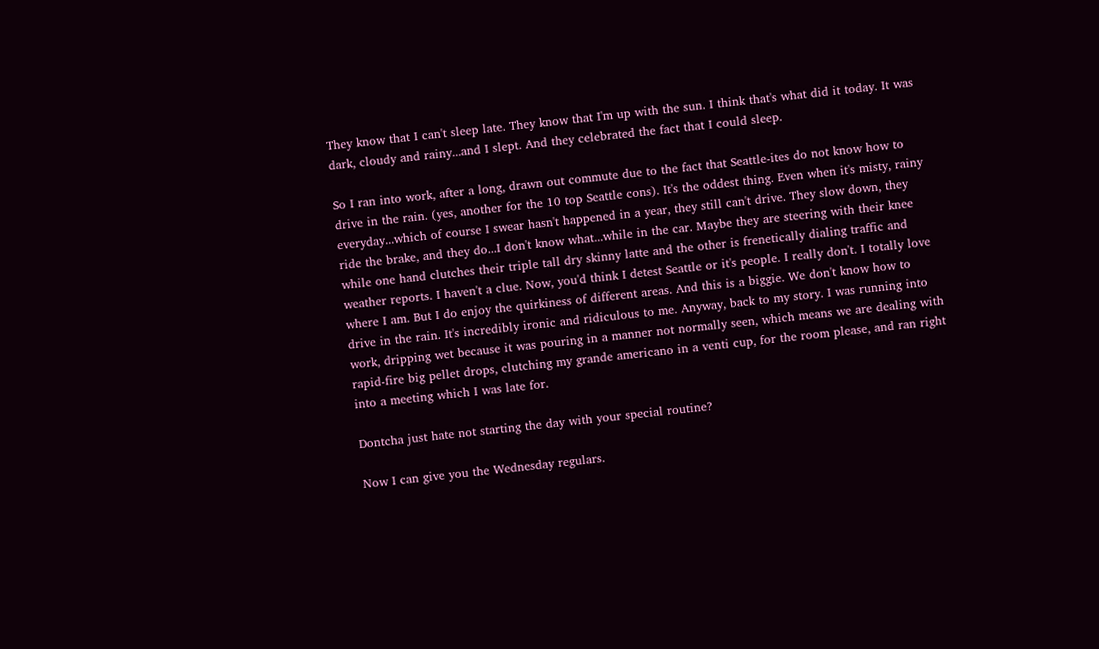They know that I can't sleep late. They know that I'm up with the sun. I think that's what did it today. It was dark, cloudy and rainy...and I slept. And they celebrated the fact that I could sleep.

So I ran into work, after a long, drawn out commute due to the fact that Seattle-ites do not know how to drive in the rain. (yes, another for the 10 top Seattle cons). It's the oddest thing. Even when it's misty, rainy everyday...which of course I swear hasn't happened in a year, they still can't drive. They slow down, they ride the brake, and they do...I don't know what...while in the car. Maybe they are steering with their knee while one hand clutches their triple tall dry skinny latte and the other is frenetically dialing traffic and weather reports. I haven't a clue. Now, you'd think I detest Seattle or it's people. I really don't. I totally love where I am. But I do enjoy the quirkiness of different areas. And this is a biggie. We don't know how to drive in the rain. It's incredibly ironic and ridiculous to me. Anyway, back to my story. I was running into work, dripping wet because it was pouring in a manner not normally seen, which means we are dealing with rapid-fire big pellet drops, clutching my grande americano in a venti cup, for the room please, and ran right into a meeting which I was late for.

Dontcha just hate not starting the day with your special routine?

Now I can give you the Wednesday regulars.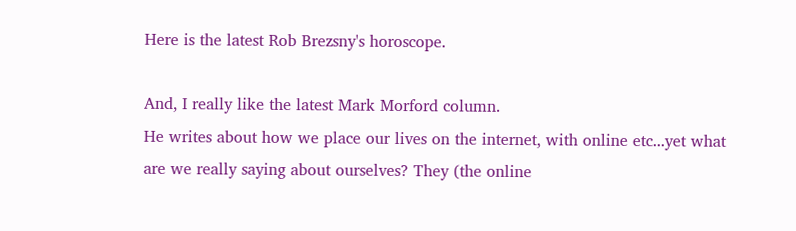Here is the latest Rob Brezsny's horoscope.

And, I really like the latest Mark Morford column.
He writes about how we place our lives on the internet, with online etc...yet what are we really saying about ourselves? They (the online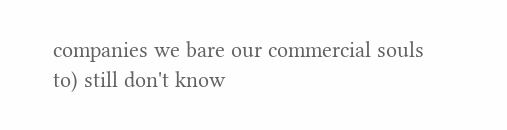companies we bare our commercial souls to) still don't know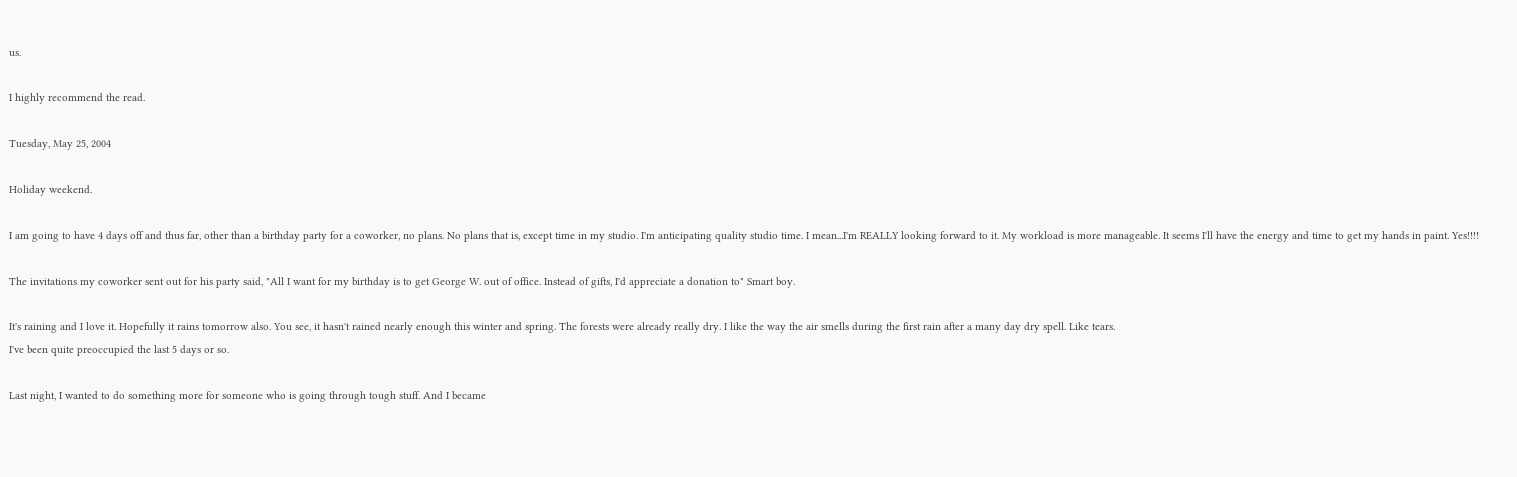us.

I highly recommend the read.

Tuesday, May 25, 2004

Holiday weekend.

I am going to have 4 days off and thus far, other than a birthday party for a coworker, no plans. No plans that is, except time in my studio. I'm anticipating quality studio time. I mean...I'm REALLY looking forward to it. My workload is more manageable. It seems I'll have the energy and time to get my hands in paint. Yes!!!!

The invitations my coworker sent out for his party said, "All I want for my birthday is to get George W. out of office. Instead of gifts, I'd appreciate a donation to" Smart boy.

It's raining and I love it. Hopefully it rains tomorrow also. You see, it hasn't rained nearly enough this winter and spring. The forests were already really dry. I like the way the air smells during the first rain after a many day dry spell. Like tears.
I've been quite preoccupied the last 5 days or so.

Last night, I wanted to do something more for someone who is going through tough stuff. And I became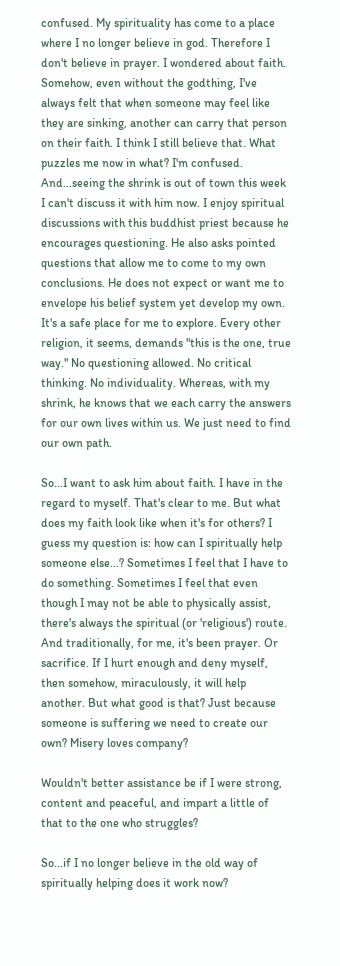confused. My spirituality has come to a place where I no longer believe in god. Therefore I don't believe in prayer. I wondered about faith. Somehow, even without the godthing, I've always felt that when someone may feel like they are sinking, another can carry that person on their faith. I think I still believe that. What puzzles me now in what? I'm confused. And...seeing the shrink is out of town this week I can't discuss it with him now. I enjoy spiritual discussions with this buddhist priest because he encourages questioning. He also asks pointed questions that allow me to come to my own conclusions. He does not expect or want me to envelope his belief system yet develop my own. It's a safe place for me to explore. Every other religion, it seems, demands "this is the one, true way." No questioning allowed. No critical thinking. No individuality. Whereas, with my shrink, he knows that we each carry the answers for our own lives within us. We just need to find our own path.

So...I want to ask him about faith. I have in the regard to myself. That's clear to me. But what does my faith look like when it's for others? I guess my question is: how can I spiritually help someone else...? Sometimes I feel that I have to do something. Sometimes I feel that even though I may not be able to physically assist, there's always the spiritual (or 'religious') route. And traditionally, for me, it's been prayer. Or sacrifice. If I hurt enough and deny myself, then somehow, miraculously, it will help another. But what good is that? Just because someone is suffering we need to create our own? Misery loves company?

Wouldn't better assistance be if I were strong, content and peaceful, and impart a little of that to the one who struggles?

So...if I no longer believe in the old way of spiritually helping does it work now?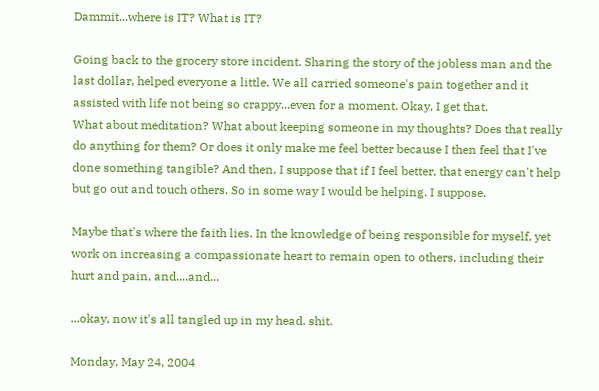Dammit...where is IT? What is IT?

Going back to the grocery store incident. Sharing the story of the jobless man and the last dollar, helped everyone a little. We all carried someone's pain together and it assisted with life not being so crappy...even for a moment. Okay, I get that.
What about meditation? What about keeping someone in my thoughts? Does that really do anything for them? Or does it only make me feel better because I then feel that I've done something tangible? And then, I suppose that if I feel better, that energy can't help but go out and touch others. So in some way I would be helping. I suppose.

Maybe that's where the faith lies. In the knowledge of being responsible for myself, yet work on increasing a compassionate heart to remain open to others, including their hurt and pain, and....and...

...okay, now it's all tangled up in my head. shit.

Monday, May 24, 2004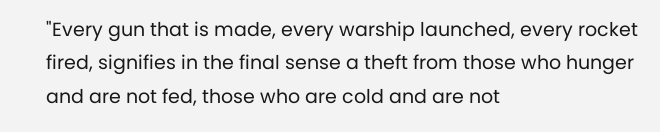"Every gun that is made, every warship launched, every rocket fired, signifies in the final sense a theft from those who hunger and are not fed, those who are cold and are not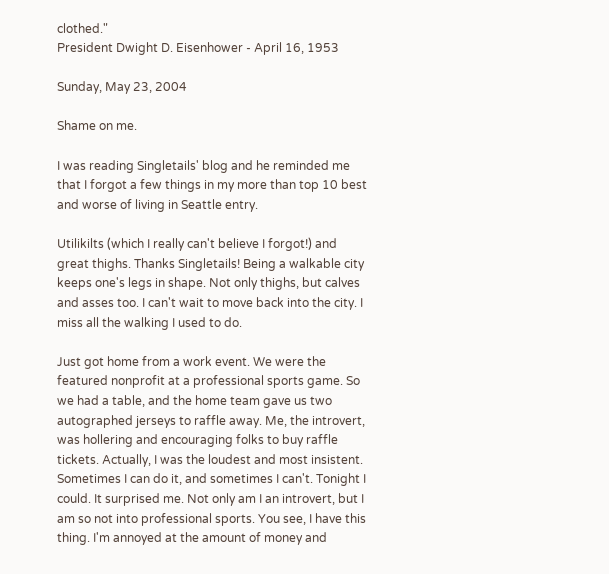clothed."
President Dwight D. Eisenhower - April 16, 1953

Sunday, May 23, 2004

Shame on me.

I was reading Singletails' blog and he reminded me that I forgot a few things in my more than top 10 best and worse of living in Seattle entry.

Utilikilts (which I really can't believe I forgot!) and great thighs. Thanks Singletails! Being a walkable city keeps one's legs in shape. Not only thighs, but calves and asses too. I can't wait to move back into the city. I miss all the walking I used to do.

Just got home from a work event. We were the featured nonprofit at a professional sports game. So we had a table, and the home team gave us two autographed jerseys to raffle away. Me, the introvert, was hollering and encouraging folks to buy raffle tickets. Actually, I was the loudest and most insistent. Sometimes I can do it, and sometimes I can't. Tonight I could. It surprised me. Not only am I an introvert, but I am so not into professional sports. You see, I have this thing. I'm annoyed at the amount of money and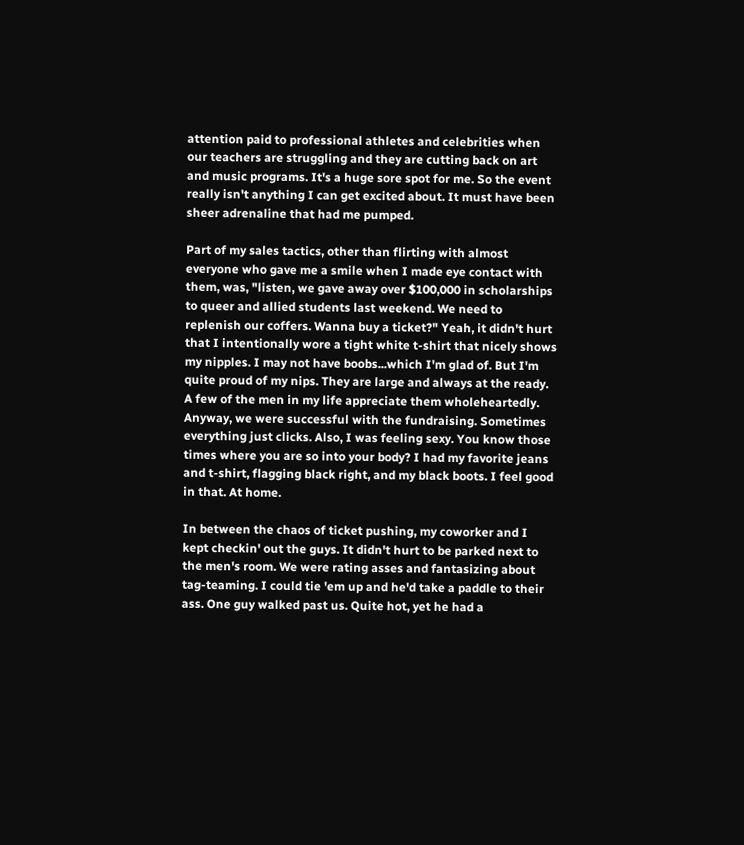attention paid to professional athletes and celebrities when our teachers are struggling and they are cutting back on art and music programs. It's a huge sore spot for me. So the event really isn't anything I can get excited about. It must have been sheer adrenaline that had me pumped.

Part of my sales tactics, other than flirting with almost everyone who gave me a smile when I made eye contact with them, was, "listen, we gave away over $100,000 in scholarships to queer and allied students last weekend. We need to replenish our coffers. Wanna buy a ticket?" Yeah, it didn't hurt that I intentionally wore a tight white t-shirt that nicely shows my nipples. I may not have boobs...which I'm glad of. But I'm quite proud of my nips. They are large and always at the ready. A few of the men in my life appreciate them wholeheartedly. Anyway, we were successful with the fundraising. Sometimes everything just clicks. Also, I was feeling sexy. You know those times where you are so into your body? I had my favorite jeans and t-shirt, flagging black right, and my black boots. I feel good in that. At home.

In between the chaos of ticket pushing, my coworker and I kept checkin' out the guys. It didn't hurt to be parked next to the men's room. We were rating asses and fantasizing about tag-teaming. I could tie 'em up and he'd take a paddle to their ass. One guy walked past us. Quite hot, yet he had a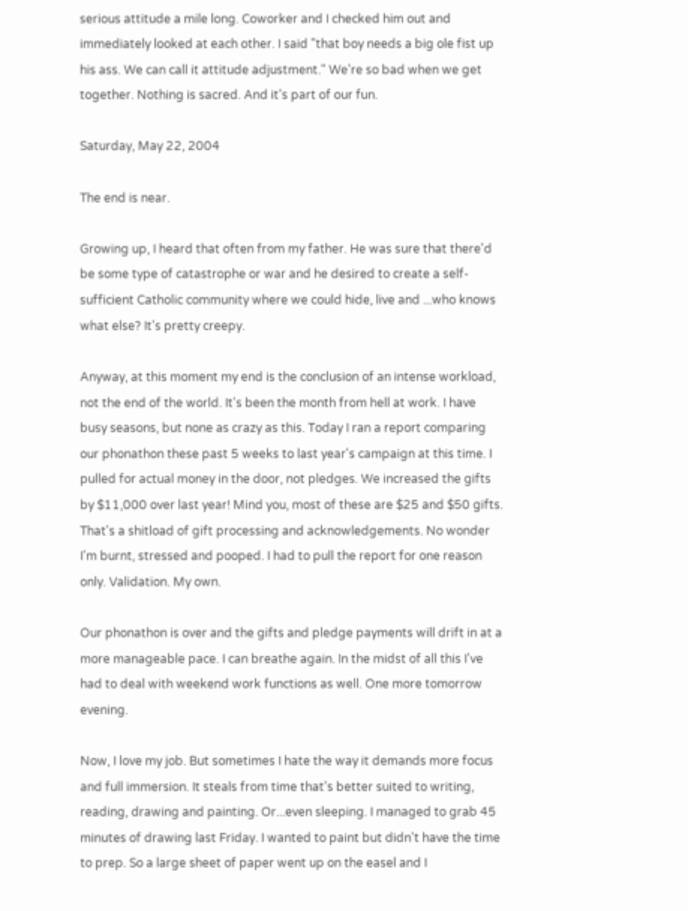serious attitude a mile long. Coworker and I checked him out and immediately looked at each other. I said "that boy needs a big ole fist up his ass. We can call it attitude adjustment." We're so bad when we get together. Nothing is sacred. And it's part of our fun.

Saturday, May 22, 2004

The end is near.

Growing up, I heard that often from my father. He was sure that there'd be some type of catastrophe or war and he desired to create a self-sufficient Catholic community where we could hide, live and ...who knows what else? It's pretty creepy.

Anyway, at this moment my end is the conclusion of an intense workload, not the end of the world. It's been the month from hell at work. I have busy seasons, but none as crazy as this. Today I ran a report comparing our phonathon these past 5 weeks to last year's campaign at this time. I pulled for actual money in the door, not pledges. We increased the gifts by $11,000 over last year! Mind you, most of these are $25 and $50 gifts. That's a shitload of gift processing and acknowledgements. No wonder I'm burnt, stressed and pooped. I had to pull the report for one reason only. Validation. My own.

Our phonathon is over and the gifts and pledge payments will drift in at a more manageable pace. I can breathe again. In the midst of all this I've had to deal with weekend work functions as well. One more tomorrow evening.

Now, I love my job. But sometimes I hate the way it demands more focus and full immersion. It steals from time that's better suited to writing, reading, drawing and painting. Or...even sleeping. I managed to grab 45 minutes of drawing last Friday. I wanted to paint but didn't have the time to prep. So a large sheet of paper went up on the easel and I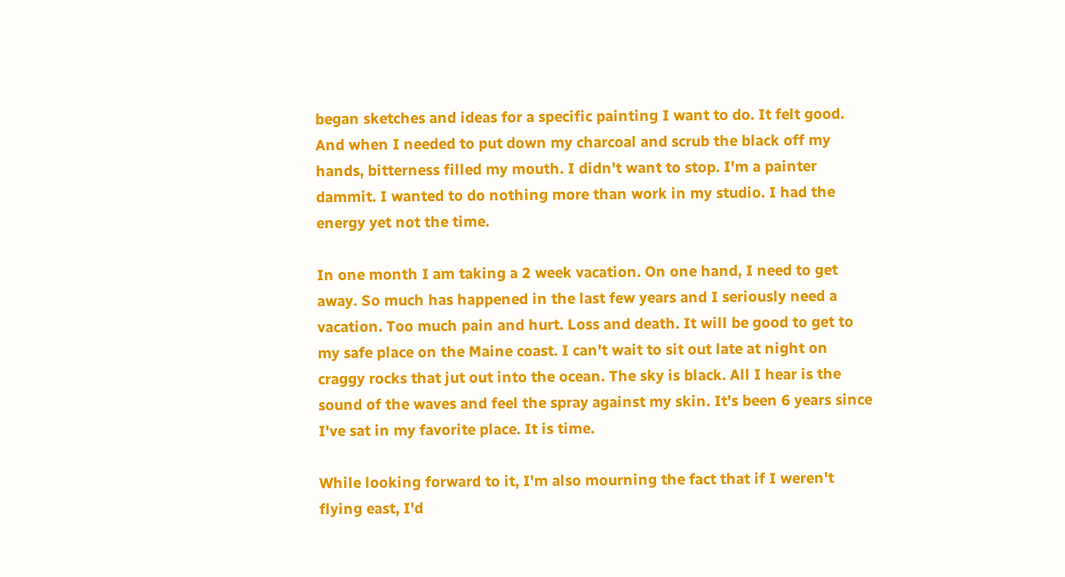began sketches and ideas for a specific painting I want to do. It felt good. And when I needed to put down my charcoal and scrub the black off my hands, bitterness filled my mouth. I didn't want to stop. I'm a painter dammit. I wanted to do nothing more than work in my studio. I had the energy yet not the time.

In one month I am taking a 2 week vacation. On one hand, I need to get away. So much has happened in the last few years and I seriously need a vacation. Too much pain and hurt. Loss and death. It will be good to get to my safe place on the Maine coast. I can't wait to sit out late at night on craggy rocks that jut out into the ocean. The sky is black. All I hear is the sound of the waves and feel the spray against my skin. It's been 6 years since I've sat in my favorite place. It is time.

While looking forward to it, I'm also mourning the fact that if I weren't flying east, I'd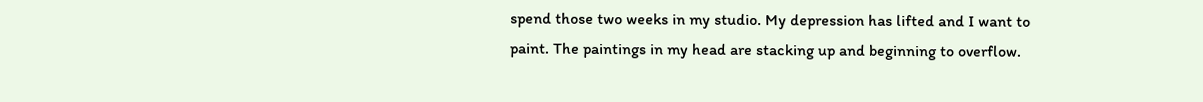spend those two weeks in my studio. My depression has lifted and I want to paint. The paintings in my head are stacking up and beginning to overflow.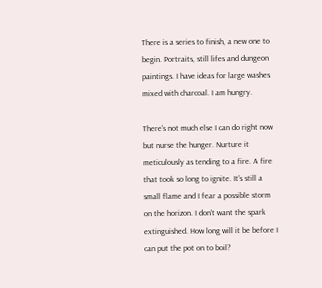There is a series to finish, a new one to begin. Portraits, still lifes and dungeon paintings. I have ideas for large washes mixed with charcoal. I am hungry.

There's not much else I can do right now but nurse the hunger. Nurture it meticulously as tending to a fire. A fire that took so long to ignite. It's still a small flame and I fear a possible storm on the horizon. I don't want the spark extinguished. How long will it be before I can put the pot on to boil?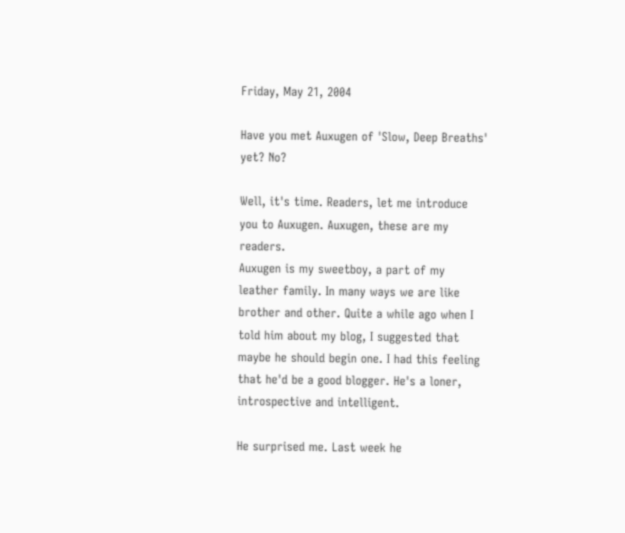Friday, May 21, 2004

Have you met Auxugen of 'Slow, Deep Breaths' yet? No?

Well, it's time. Readers, let me introduce you to Auxugen. Auxugen, these are my readers.
Auxugen is my sweetboy, a part of my leather family. In many ways we are like brother and other. Quite a while ago when I told him about my blog, I suggested that maybe he should begin one. I had this feeling that he'd be a good blogger. He's a loner, introspective and intelligent.

He surprised me. Last week he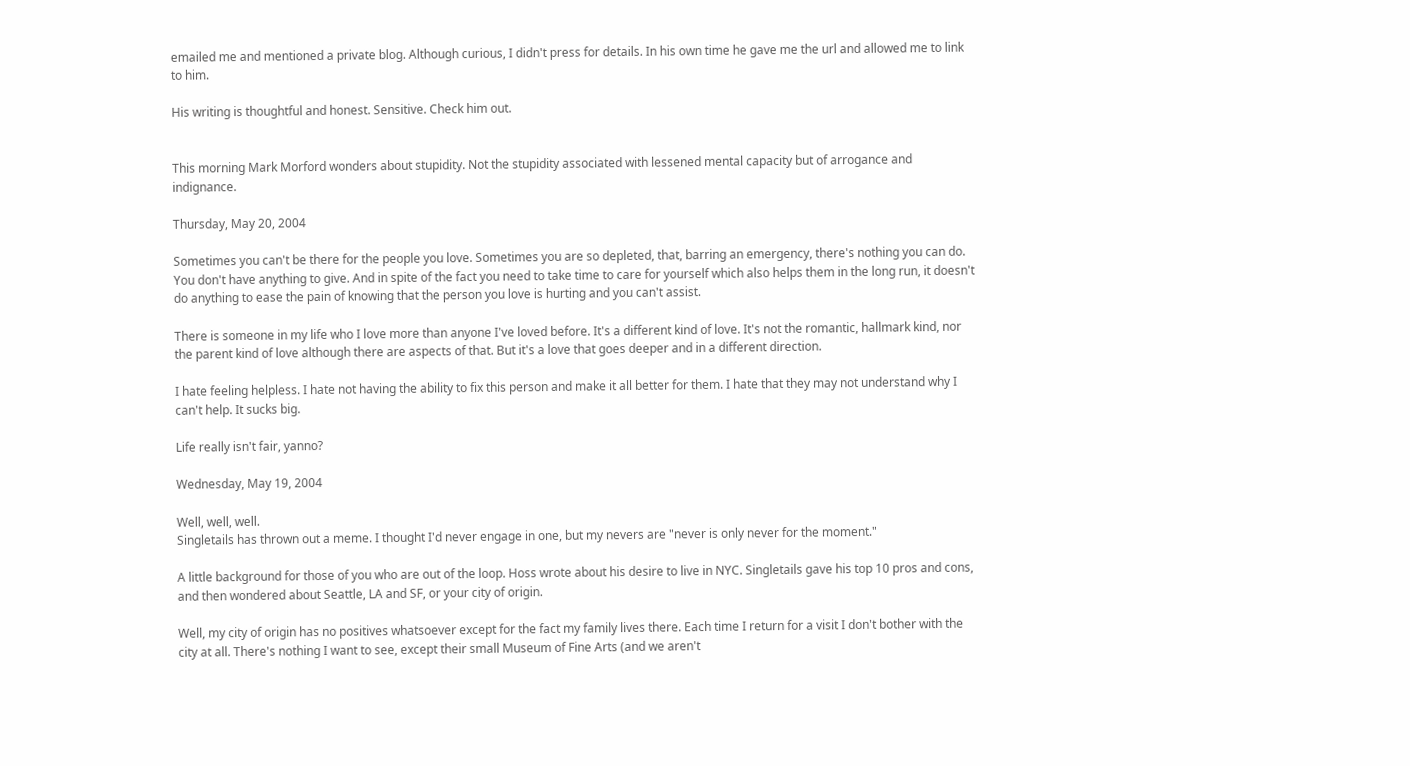emailed me and mentioned a private blog. Although curious, I didn't press for details. In his own time he gave me the url and allowed me to link to him.

His writing is thoughtful and honest. Sensitive. Check him out.


This morning Mark Morford wonders about stupidity. Not the stupidity associated with lessened mental capacity but of arrogance and indignance.

Thursday, May 20, 2004

Sometimes you can't be there for the people you love. Sometimes you are so depleted, that, barring an emergency, there's nothing you can do. You don't have anything to give. And in spite of the fact you need to take time to care for yourself which also helps them in the long run, it doesn't do anything to ease the pain of knowing that the person you love is hurting and you can't assist.

There is someone in my life who I love more than anyone I've loved before. It's a different kind of love. It's not the romantic, hallmark kind, nor the parent kind of love although there are aspects of that. But it's a love that goes deeper and in a different direction.

I hate feeling helpless. I hate not having the ability to fix this person and make it all better for them. I hate that they may not understand why I can't help. It sucks big.

Life really isn't fair, yanno?

Wednesday, May 19, 2004

Well, well, well.
Singletails has thrown out a meme. I thought I'd never engage in one, but my nevers are "never is only never for the moment."

A little background for those of you who are out of the loop. Hoss wrote about his desire to live in NYC. Singletails gave his top 10 pros and cons, and then wondered about Seattle, LA and SF, or your city of origin.

Well, my city of origin has no positives whatsoever except for the fact my family lives there. Each time I return for a visit I don't bother with the city at all. There's nothing I want to see, except their small Museum of Fine Arts (and we aren't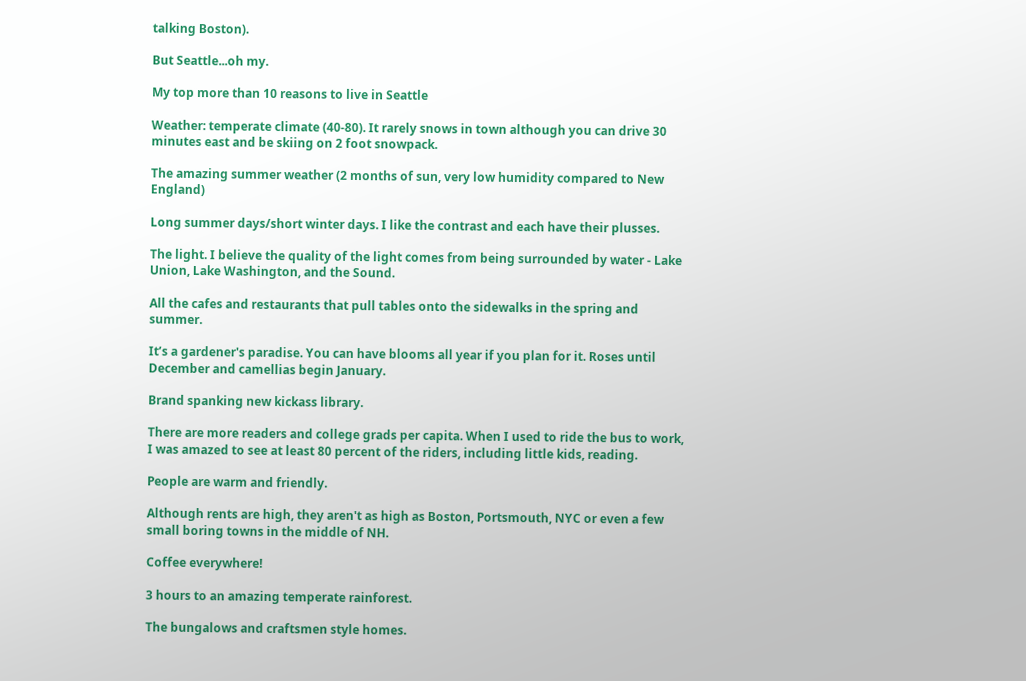talking Boston).

But Seattle...oh my.

My top more than 10 reasons to live in Seattle

Weather: temperate climate (40-80). It rarely snows in town although you can drive 30 minutes east and be skiing on 2 foot snowpack.

The amazing summer weather (2 months of sun, very low humidity compared to New England)

Long summer days/short winter days. I like the contrast and each have their plusses.

The light. I believe the quality of the light comes from being surrounded by water - Lake Union, Lake Washington, and the Sound.

All the cafes and restaurants that pull tables onto the sidewalks in the spring and summer.

It’s a gardener's paradise. You can have blooms all year if you plan for it. Roses until December and camellias begin January.

Brand spanking new kickass library.

There are more readers and college grads per capita. When I used to ride the bus to work, I was amazed to see at least 80 percent of the riders, including little kids, reading.

People are warm and friendly.

Although rents are high, they aren't as high as Boston, Portsmouth, NYC or even a few small boring towns in the middle of NH.

Coffee everywhere!

3 hours to an amazing temperate rainforest.

The bungalows and craftsmen style homes.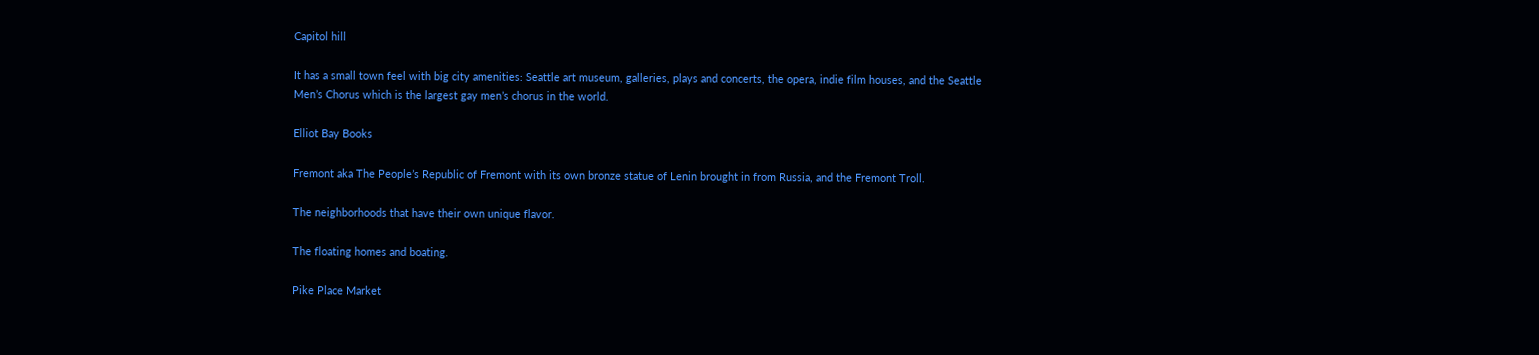Capitol hill

It has a small town feel with big city amenities: Seattle art museum, galleries, plays and concerts, the opera, indie film houses, and the Seattle Men’s Chorus which is the largest gay men’s chorus in the world.

Elliot Bay Books

Fremont aka The People’s Republic of Fremont with its own bronze statue of Lenin brought in from Russia, and the Fremont Troll.

The neighborhoods that have their own unique flavor.

The floating homes and boating.

Pike Place Market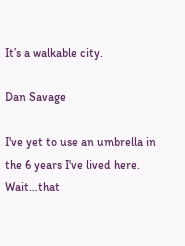It’s a walkable city.

Dan Savage

I've yet to use an umbrella in the 6 years I've lived here. Wait…that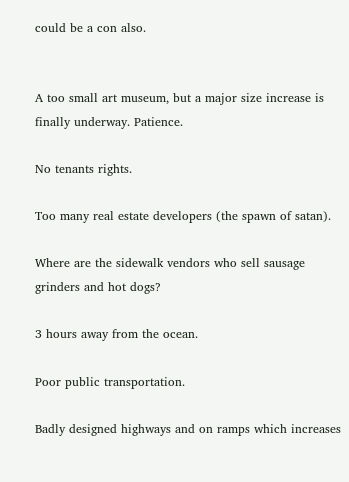could be a con also.


A too small art museum, but a major size increase is finally underway. Patience.

No tenants rights.

Too many real estate developers (the spawn of satan).

Where are the sidewalk vendors who sell sausage grinders and hot dogs?

3 hours away from the ocean.

Poor public transportation.

Badly designed highways and on ramps which increases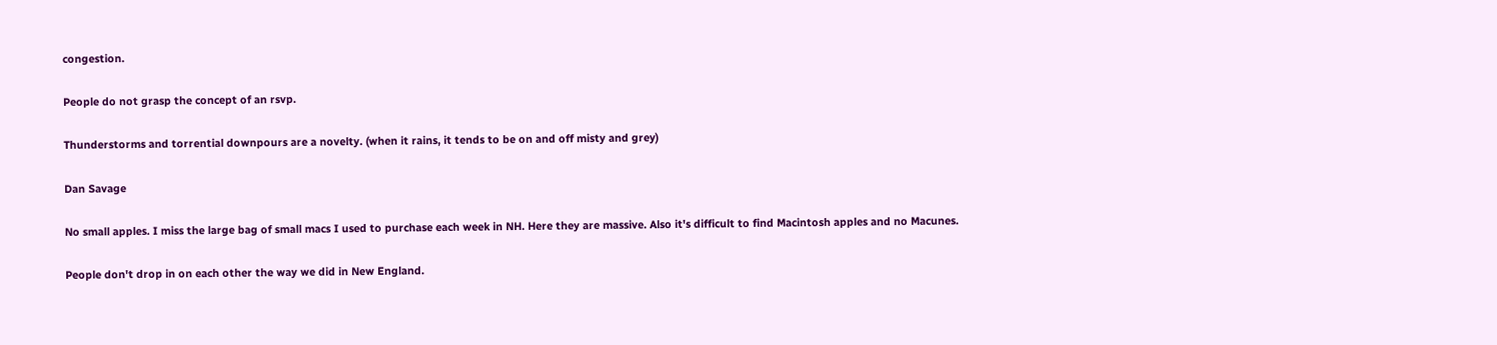congestion.

People do not grasp the concept of an rsvp.

Thunderstorms and torrential downpours are a novelty. (when it rains, it tends to be on and off misty and grey)

Dan Savage

No small apples. I miss the large bag of small macs I used to purchase each week in NH. Here they are massive. Also it's difficult to find Macintosh apples and no Macunes.

People don't drop in on each other the way we did in New England.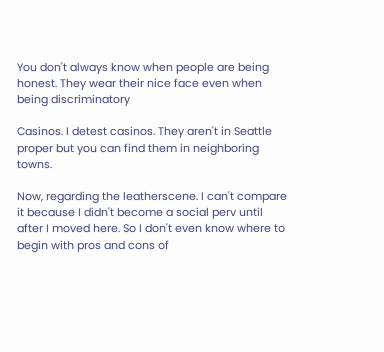You don't always know when people are being honest. They wear their nice face even when being discriminatory

Casinos. I detest casinos. They aren't in Seattle proper but you can find them in neighboring towns.

Now, regarding the leatherscene. I can't compare it because I didn't become a social perv until after I moved here. So I don't even know where to begin with pros and cons of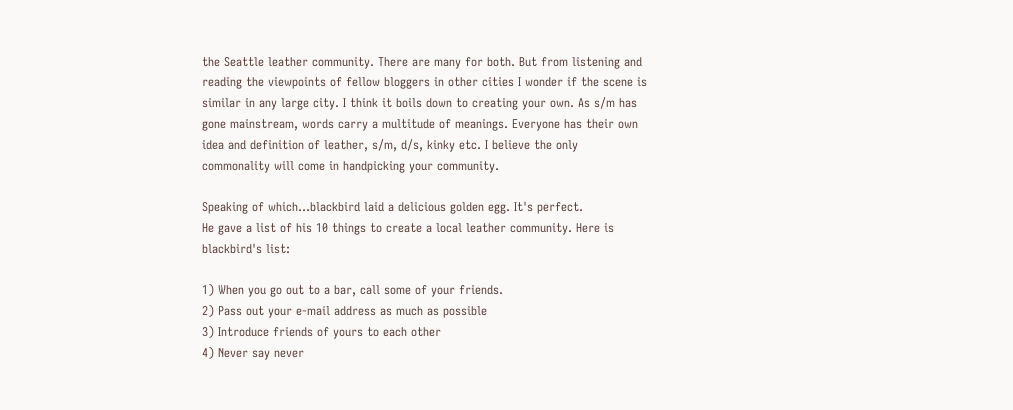the Seattle leather community. There are many for both. But from listening and reading the viewpoints of fellow bloggers in other cities I wonder if the scene is similar in any large city. I think it boils down to creating your own. As s/m has gone mainstream, words carry a multitude of meanings. Everyone has their own idea and definition of leather, s/m, d/s, kinky etc. I believe the only commonality will come in handpicking your community.

Speaking of which...blackbird laid a delicious golden egg. It's perfect.
He gave a list of his 10 things to create a local leather community. Here is blackbird's list:

1) When you go out to a bar, call some of your friends.
2) Pass out your e-mail address as much as possible
3) Introduce friends of yours to each other
4) Never say never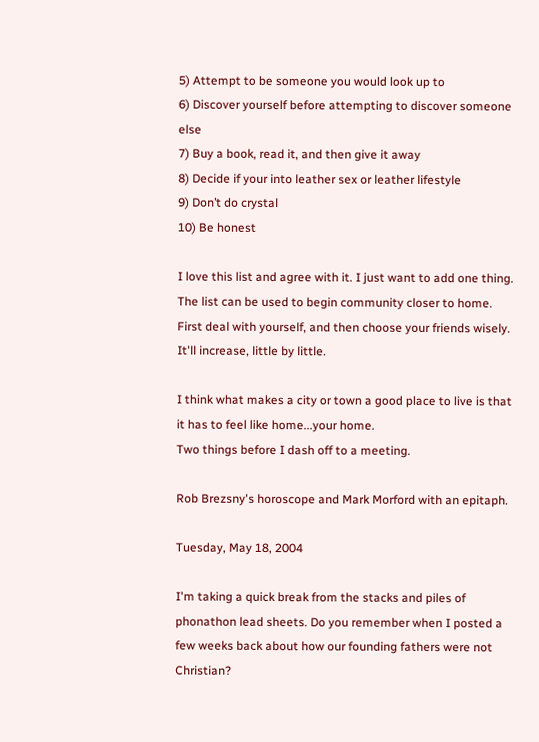5) Attempt to be someone you would look up to
6) Discover yourself before attempting to discover someone else
7) Buy a book, read it, and then give it away
8) Decide if your into leather sex or leather lifestyle
9) Don’t do crystal
10) Be honest

I love this list and agree with it. I just want to add one thing. The list can be used to begin community closer to home. First deal with yourself, and then choose your friends wisely. It'll increase, little by little.

I think what makes a city or town a good place to live is that it has to feel like home...your home.
Two things before I dash off to a meeting.

Rob Brezsny's horoscope and Mark Morford with an epitaph.

Tuesday, May 18, 2004

I'm taking a quick break from the stacks and piles of phonathon lead sheets. Do you remember when I posted a few weeks back about how our founding fathers were not Christian?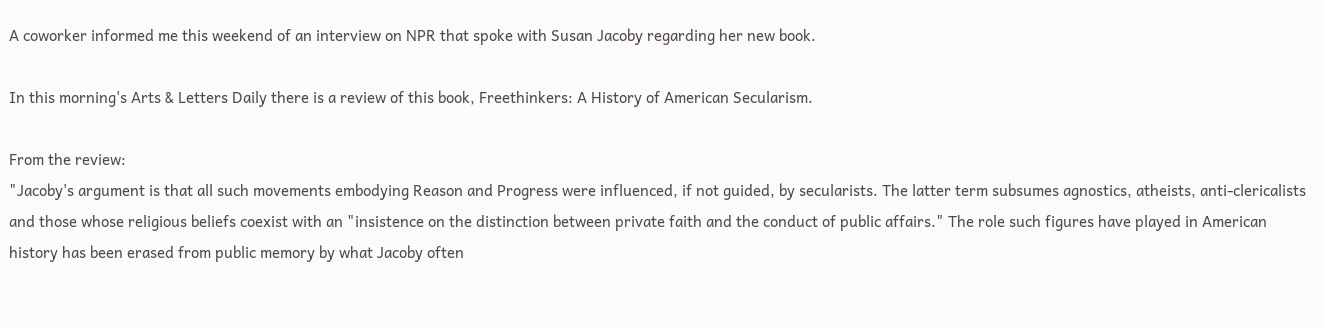A coworker informed me this weekend of an interview on NPR that spoke with Susan Jacoby regarding her new book.

In this morning's Arts & Letters Daily there is a review of this book, Freethinkers: A History of American Secularism.

From the review:
"Jacoby's argument is that all such movements embodying Reason and Progress were influenced, if not guided, by secularists. The latter term subsumes agnostics, atheists, anti-clericalists and those whose religious beliefs coexist with an "insistence on the distinction between private faith and the conduct of public affairs." The role such figures have played in American history has been erased from public memory by what Jacoby often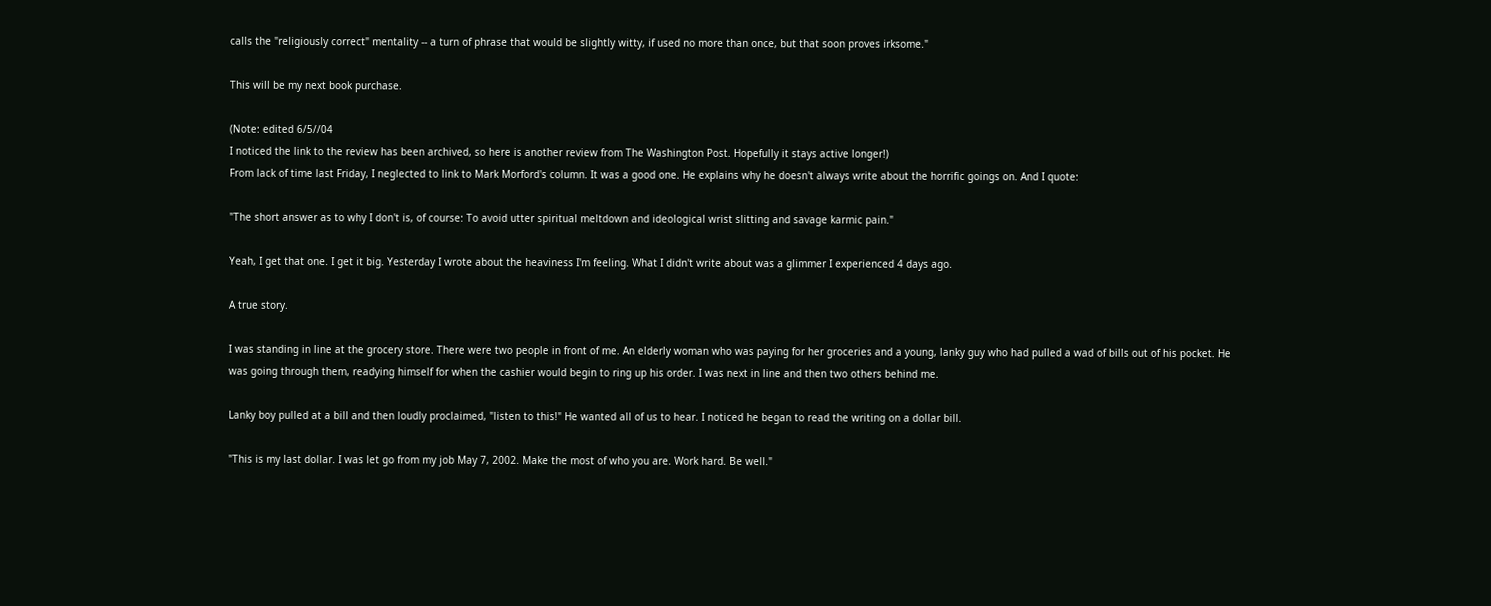calls the "religiously correct" mentality -- a turn of phrase that would be slightly witty, if used no more than once, but that soon proves irksome."

This will be my next book purchase.

(Note: edited 6/5//04
I noticed the link to the review has been archived, so here is another review from The Washington Post. Hopefully it stays active longer!)
From lack of time last Friday, I neglected to link to Mark Morford's column. It was a good one. He explains why he doesn't always write about the horrific goings on. And I quote:

"The short answer as to why I don't is, of course: To avoid utter spiritual meltdown and ideological wrist slitting and savage karmic pain."

Yeah, I get that one. I get it big. Yesterday I wrote about the heaviness I'm feeling. What I didn't write about was a glimmer I experienced 4 days ago.

A true story.

I was standing in line at the grocery store. There were two people in front of me. An elderly woman who was paying for her groceries and a young, lanky guy who had pulled a wad of bills out of his pocket. He was going through them, readying himself for when the cashier would begin to ring up his order. I was next in line and then two others behind me.

Lanky boy pulled at a bill and then loudly proclaimed, "listen to this!" He wanted all of us to hear. I noticed he began to read the writing on a dollar bill.

"This is my last dollar. I was let go from my job May 7, 2002. Make the most of who you are. Work hard. Be well."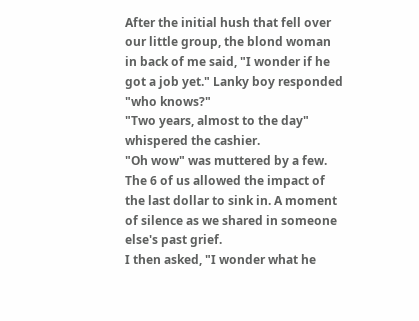After the initial hush that fell over our little group, the blond woman in back of me said, "I wonder if he got a job yet." Lanky boy responded "who knows?"
"Two years, almost to the day" whispered the cashier.
"Oh wow" was muttered by a few. The 6 of us allowed the impact of the last dollar to sink in. A moment of silence as we shared in someone else's past grief.
I then asked, "I wonder what he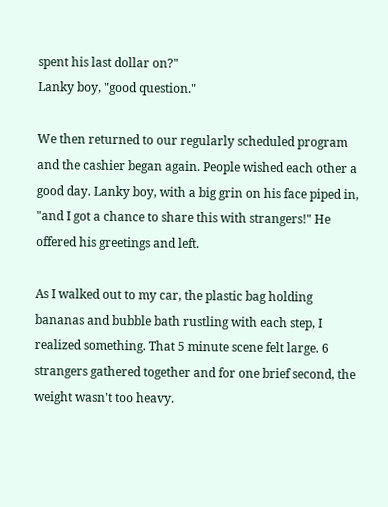spent his last dollar on?"
Lanky boy, "good question."

We then returned to our regularly scheduled program and the cashier began again. People wished each other a good day. Lanky boy, with a big grin on his face piped in, "and I got a chance to share this with strangers!" He offered his greetings and left.

As I walked out to my car, the plastic bag holding bananas and bubble bath rustling with each step, I realized something. That 5 minute scene felt large. 6 strangers gathered together and for one brief second, the weight wasn't too heavy.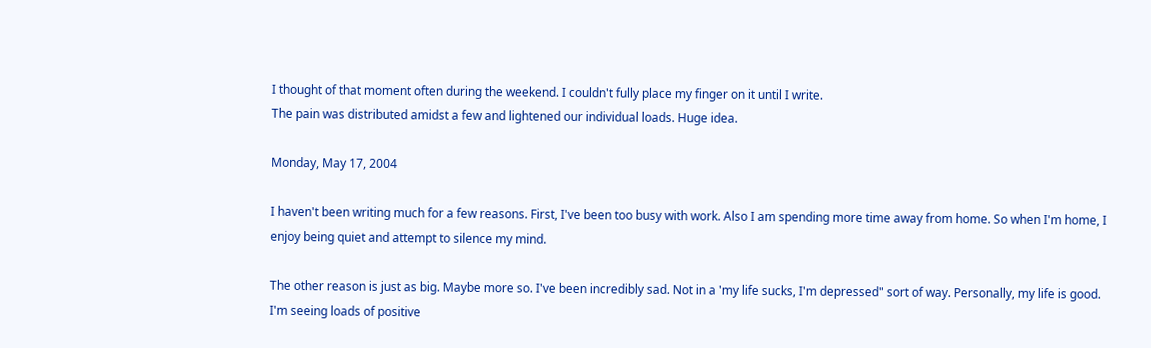I thought of that moment often during the weekend. I couldn't fully place my finger on it until I write.
The pain was distributed amidst a few and lightened our individual loads. Huge idea.

Monday, May 17, 2004

I haven't been writing much for a few reasons. First, I've been too busy with work. Also I am spending more time away from home. So when I'm home, I enjoy being quiet and attempt to silence my mind.

The other reason is just as big. Maybe more so. I've been incredibly sad. Not in a 'my life sucks, I'm depressed" sort of way. Personally, my life is good. I'm seeing loads of positive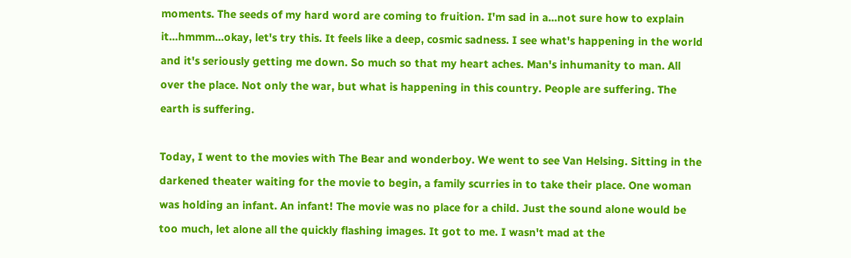moments. The seeds of my hard word are coming to fruition. I'm sad in a...not sure how to explain it...hmmm...okay, let's try this. It feels like a deep, cosmic sadness. I see what's happening in the world and it's seriously getting me down. So much so that my heart aches. Man's inhumanity to man. All over the place. Not only the war, but what is happening in this country. People are suffering. The earth is suffering.

Today, I went to the movies with The Bear and wonderboy. We went to see Van Helsing. Sitting in the darkened theater waiting for the movie to begin, a family scurries in to take their place. One woman was holding an infant. An infant! The movie was no place for a child. Just the sound alone would be too much, let alone all the quickly flashing images. It got to me. I wasn't mad at the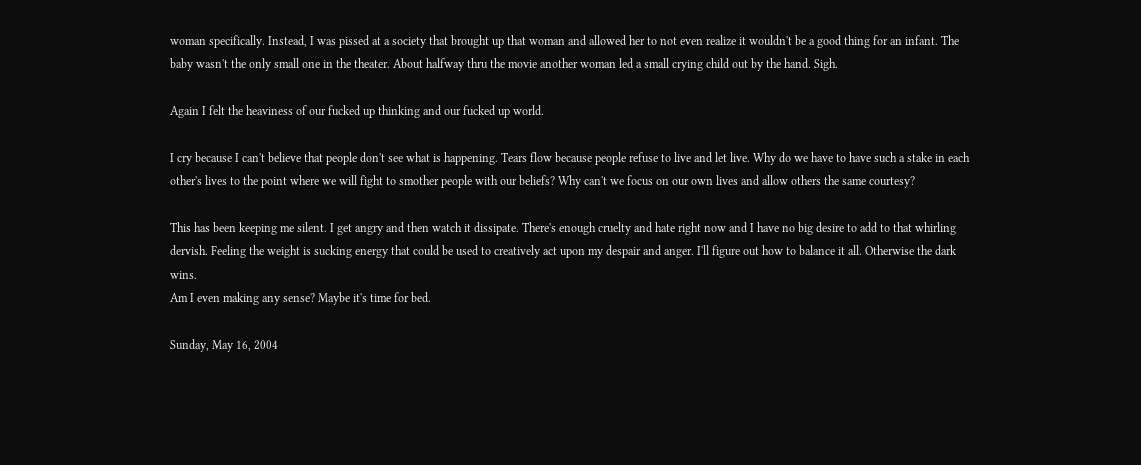woman specifically. Instead, I was pissed at a society that brought up that woman and allowed her to not even realize it wouldn't be a good thing for an infant. The baby wasn't the only small one in the theater. About halfway thru the movie another woman led a small crying child out by the hand. Sigh.

Again I felt the heaviness of our fucked up thinking and our fucked up world.

I cry because I can't believe that people don't see what is happening. Tears flow because people refuse to live and let live. Why do we have to have such a stake in each other's lives to the point where we will fight to smother people with our beliefs? Why can't we focus on our own lives and allow others the same courtesy?

This has been keeping me silent. I get angry and then watch it dissipate. There's enough cruelty and hate right now and I have no big desire to add to that whirling dervish. Feeling the weight is sucking energy that could be used to creatively act upon my despair and anger. I'll figure out how to balance it all. Otherwise the dark wins.
Am I even making any sense? Maybe it's time for bed.

Sunday, May 16, 2004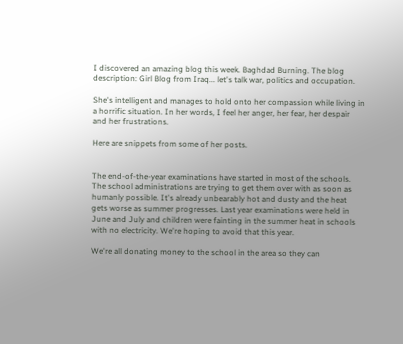I discovered an amazing blog this week. Baghdad Burning. The blog description: Girl Blog from Iraq... let's talk war, politics and occupation.

She's intelligent and manages to hold onto her compassion while living in a horrific situation. In her words, I feel her anger, her fear, her despair and her frustrations.

Here are snippets from some of her posts.


The end-of-the-year examinations have started in most of the schools. The school administrations are trying to get them over with as soon as humanly possible. It's already unbearably hot and dusty and the heat gets worse as summer progresses. Last year examinations were held in June and July and children were fainting in the summer heat in schools with no electricity. We're hoping to avoid that this year.

We're all donating money to the school in the area so they can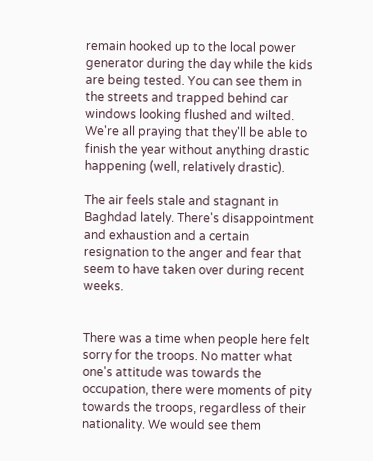remain hooked up to the local power generator during the day while the kids are being tested. You can see them in the streets and trapped behind car windows looking flushed and wilted. We're all praying that they'll be able to finish the year without anything drastic happening (well, relatively drastic).

The air feels stale and stagnant in Baghdad lately. There's disappointment and exhaustion and a certain resignation to the anger and fear that seem to have taken over during recent weeks.


There was a time when people here felt sorry for the troops. No matter what one's attitude was towards the occupation, there were moments of pity towards the troops, regardless of their nationality. We would see them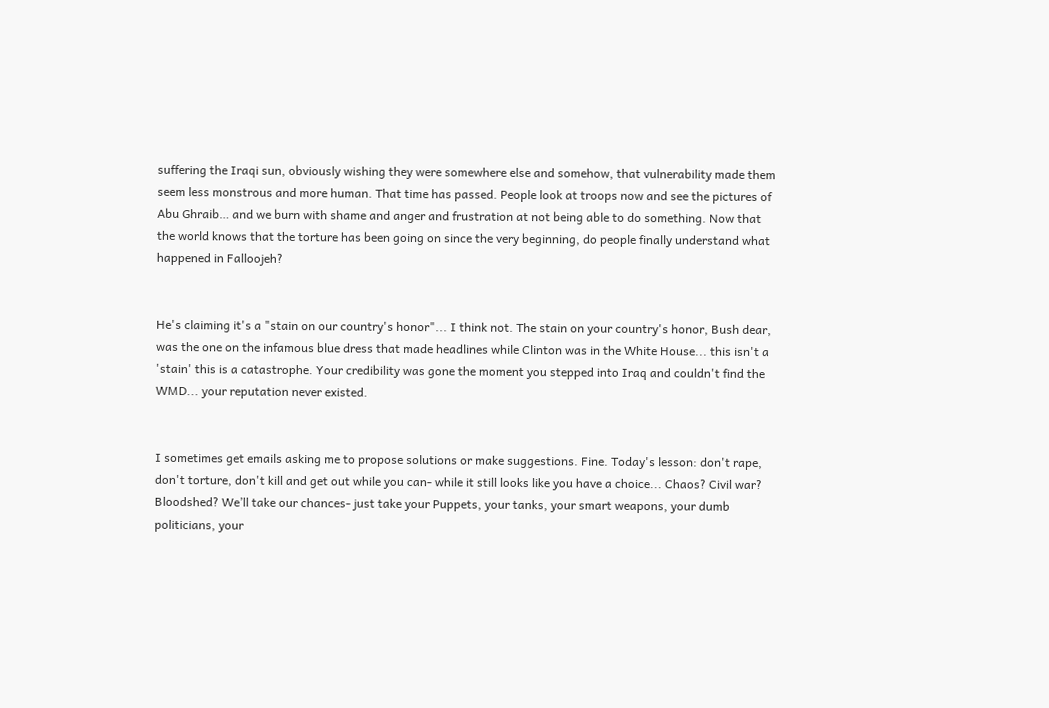suffering the Iraqi sun, obviously wishing they were somewhere else and somehow, that vulnerability made them seem less monstrous and more human. That time has passed. People look at troops now and see the pictures of Abu Ghraib… and we burn with shame and anger and frustration at not being able to do something. Now that the world knows that the torture has been going on since the very beginning, do people finally understand what happened in Falloojeh?


He's claiming it's a "stain on our country's honor"... I think not. The stain on your country's honor, Bush dear, was the one on the infamous blue dress that made headlines while Clinton was in the White House... this isn't a 'stain' this is a catastrophe. Your credibility was gone the moment you stepped into Iraq and couldn't find the WMD... your reputation never existed.


I sometimes get emails asking me to propose solutions or make suggestions. Fine. Today's lesson: don't rape, don't torture, don't kill and get out while you can- while it still looks like you have a choice... Chaos? Civil war? Bloodshed? We’ll take our chances- just take your Puppets, your tanks, your smart weapons, your dumb politicians, your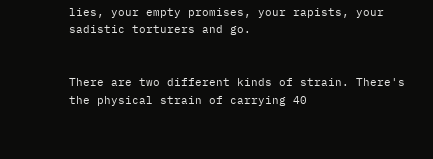lies, your empty promises, your rapists, your sadistic torturers and go.


There are two different kinds of strain. There's the physical strain of carrying 40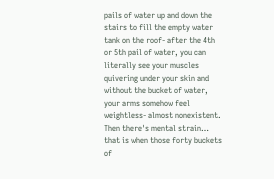pails of water up and down the stairs to fill the empty water tank on the roof- after the 4th or 5th pail of water, you can literally see your muscles quivering under your skin and without the bucket of water, your arms somehow feel weightless- almost nonexistent. Then there's mental strain… that is when those forty buckets of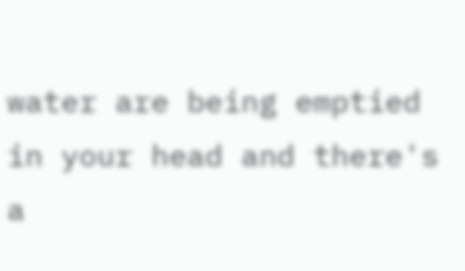water are being emptied in your head and there's a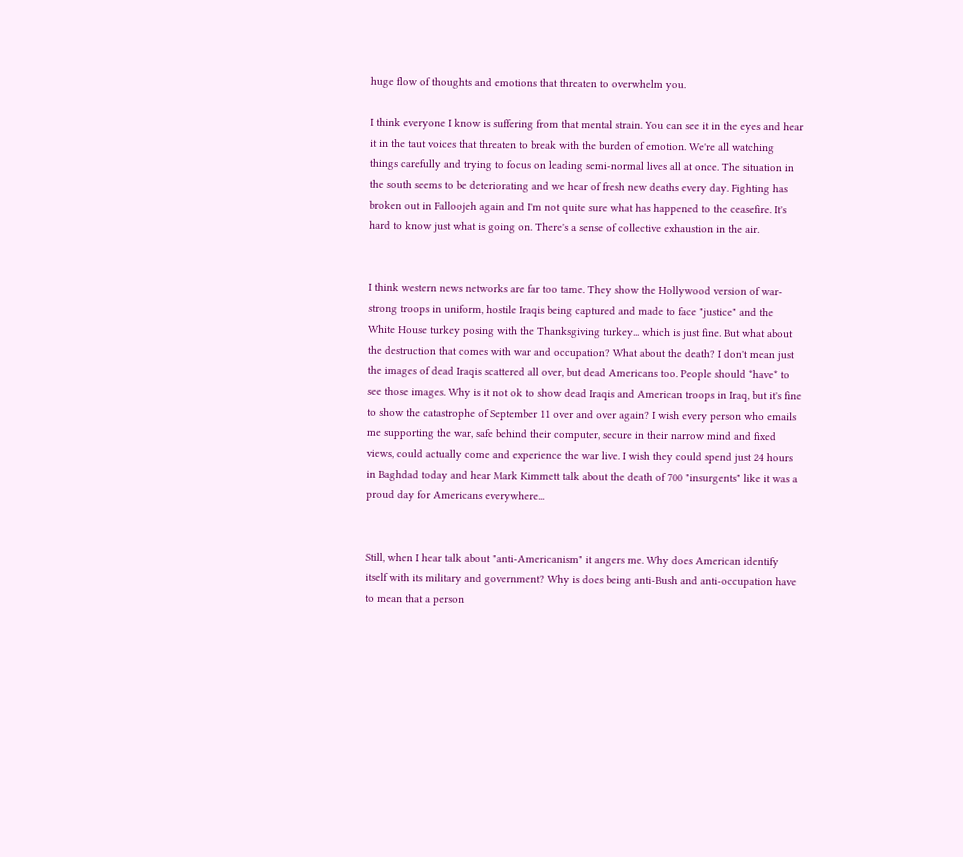huge flow of thoughts and emotions that threaten to overwhelm you.

I think everyone I know is suffering from that mental strain. You can see it in the eyes and hear it in the taut voices that threaten to break with the burden of emotion. We're all watching things carefully and trying to focus on leading semi-normal lives all at once. The situation in the south seems to be deteriorating and we hear of fresh new deaths every day. Fighting has broken out in Falloojeh again and I'm not quite sure what has happened to the ceasefire. It's hard to know just what is going on. There's a sense of collective exhaustion in the air.


I think western news networks are far too tame. They show the Hollywood version of war- strong troops in uniform, hostile Iraqis being captured and made to face "justice" and the White House turkey posing with the Thanksgiving turkey... which is just fine. But what about the destruction that comes with war and occupation? What about the death? I don't mean just the images of dead Iraqis scattered all over, but dead Americans too. People should *have* to see those images. Why is it not ok to show dead Iraqis and American troops in Iraq, but it's fine to show the catastrophe of September 11 over and over again? I wish every person who emails me supporting the war, safe behind their computer, secure in their narrow mind and fixed views, could actually come and experience the war live. I wish they could spend just 24 hours in Baghdad today and hear Mark Kimmett talk about the death of 700 "insurgents" like it was a proud day for Americans everywhere...


Still, when I hear talk about "anti-Americanism" it angers me. Why does American identify itself with its military and government? Why is does being anti-Bush and anti-occupation have to mean that a person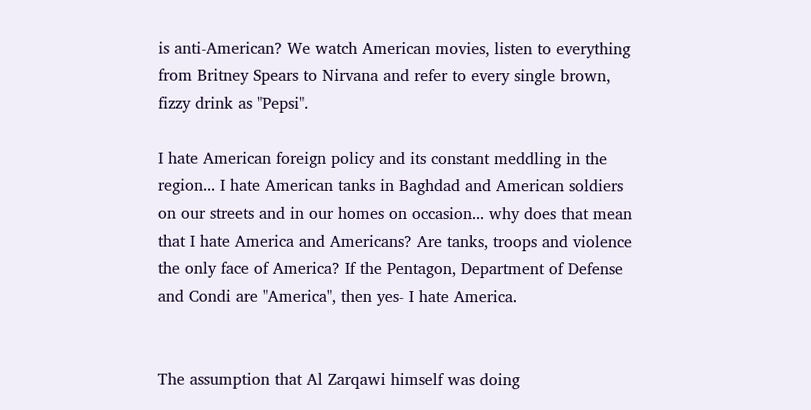is anti-American? We watch American movies, listen to everything from Britney Spears to Nirvana and refer to every single brown, fizzy drink as "Pepsi".

I hate American foreign policy and its constant meddling in the region... I hate American tanks in Baghdad and American soldiers on our streets and in our homes on occasion... why does that mean that I hate America and Americans? Are tanks, troops and violence the only face of America? If the Pentagon, Department of Defense and Condi are "America", then yes- I hate America.


The assumption that Al Zarqawi himself was doing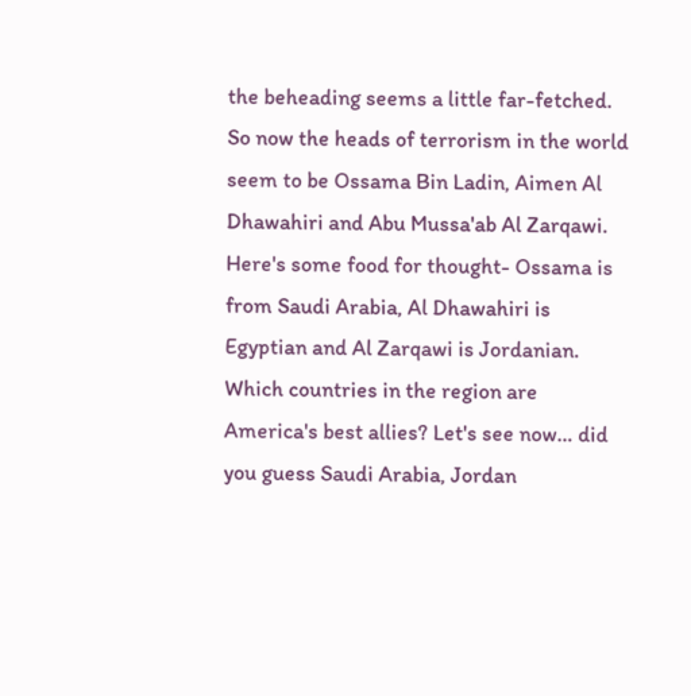the beheading seems a little far-fetched. So now the heads of terrorism in the world seem to be Ossama Bin Ladin, Aimen Al Dhawahiri and Abu Mussa'ab Al Zarqawi. Here's some food for thought- Ossama is from Saudi Arabia, Al Dhawahiri is Egyptian and Al Zarqawi is Jordanian. Which countries in the region are America's best allies? Let's see now… did you guess Saudi Arabia, Jordan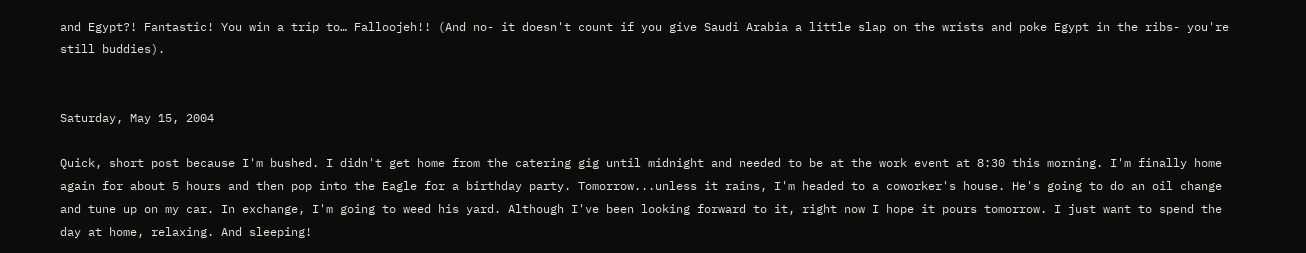and Egypt?! Fantastic! You win a trip to… Falloojeh!! (And no- it doesn't count if you give Saudi Arabia a little slap on the wrists and poke Egypt in the ribs- you're still buddies).


Saturday, May 15, 2004

Quick, short post because I'm bushed. I didn't get home from the catering gig until midnight and needed to be at the work event at 8:30 this morning. I'm finally home again for about 5 hours and then pop into the Eagle for a birthday party. Tomorrow...unless it rains, I'm headed to a coworker's house. He's going to do an oil change and tune up on my car. In exchange, I'm going to weed his yard. Although I've been looking forward to it, right now I hope it pours tomorrow. I just want to spend the day at home, relaxing. And sleeping!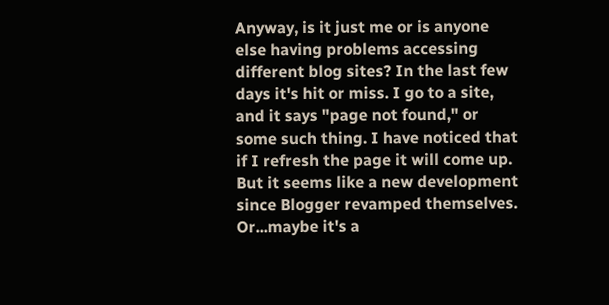Anyway, is it just me or is anyone else having problems accessing different blog sites? In the last few days it's hit or miss. I go to a site, and it says "page not found," or some such thing. I have noticed that if I refresh the page it will come up. But it seems like a new development since Blogger revamped themselves. Or...maybe it's a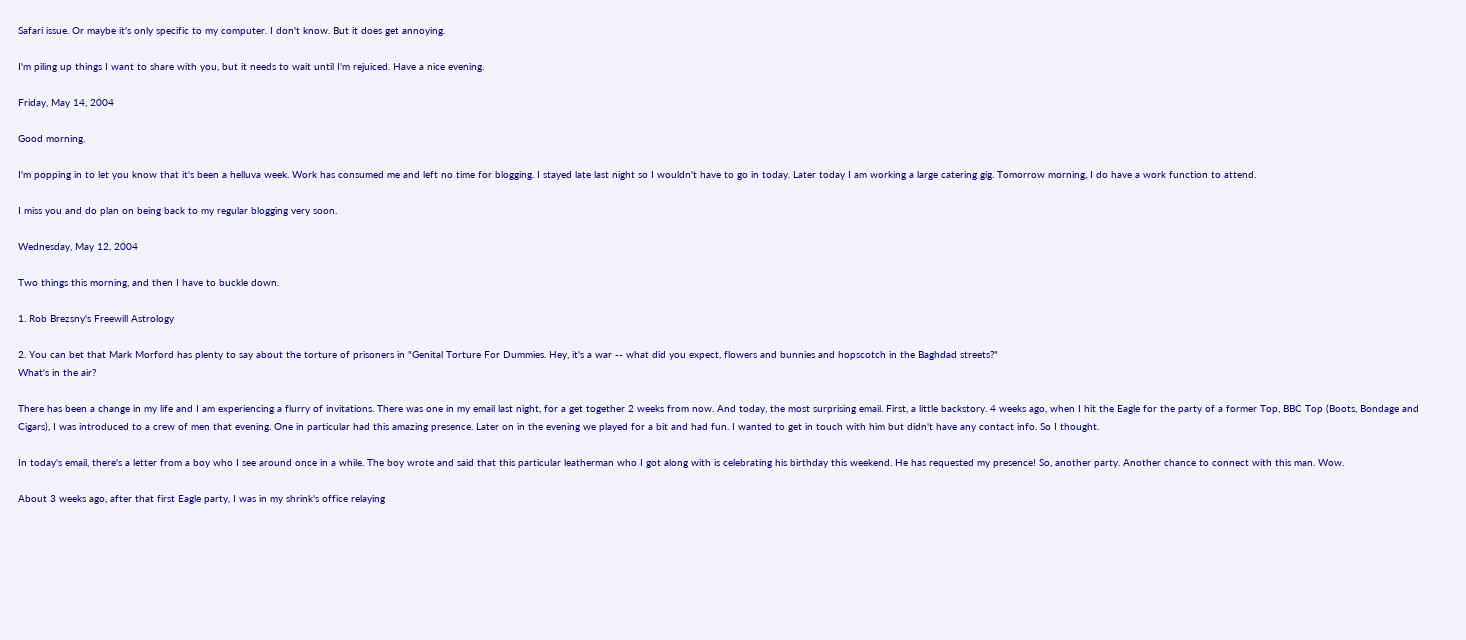Safari issue. Or maybe it's only specific to my computer. I don't know. But it does get annoying.

I'm piling up things I want to share with you, but it needs to wait until I'm rejuiced. Have a nice evening.

Friday, May 14, 2004

Good morning.

I'm popping in to let you know that it's been a helluva week. Work has consumed me and left no time for blogging. I stayed late last night so I wouldn't have to go in today. Later today I am working a large catering gig. Tomorrow morning, I do have a work function to attend.

I miss you and do plan on being back to my regular blogging very soon.

Wednesday, May 12, 2004

Two things this morning, and then I have to buckle down.

1. Rob Brezsny's Freewill Astrology

2. You can bet that Mark Morford has plenty to say about the torture of prisoners in "Genital Torture For Dummies. Hey, it's a war -- what did you expect, flowers and bunnies and hopscotch in the Baghdad streets?"
What's in the air?

There has been a change in my life and I am experiencing a flurry of invitations. There was one in my email last night, for a get together 2 weeks from now. And today, the most surprising email. First, a little backstory. 4 weeks ago, when I hit the Eagle for the party of a former Top, BBC Top (Boots, Bondage and Cigars), I was introduced to a crew of men that evening. One in particular had this amazing presence. Later on in the evening we played for a bit and had fun. I wanted to get in touch with him but didn't have any contact info. So I thought.

In today's email, there's a letter from a boy who I see around once in a while. The boy wrote and said that this particular leatherman who I got along with is celebrating his birthday this weekend. He has requested my presence! So, another party. Another chance to connect with this man. Wow.

About 3 weeks ago, after that first Eagle party, I was in my shrink's office relaying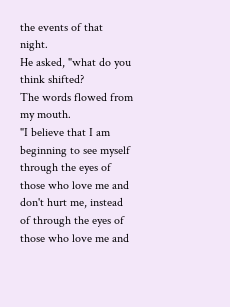the events of that night.
He asked, "what do you think shifted?
The words flowed from my mouth.
"I believe that I am beginning to see myself through the eyes of those who love me and don't hurt me, instead of through the eyes of those who love me and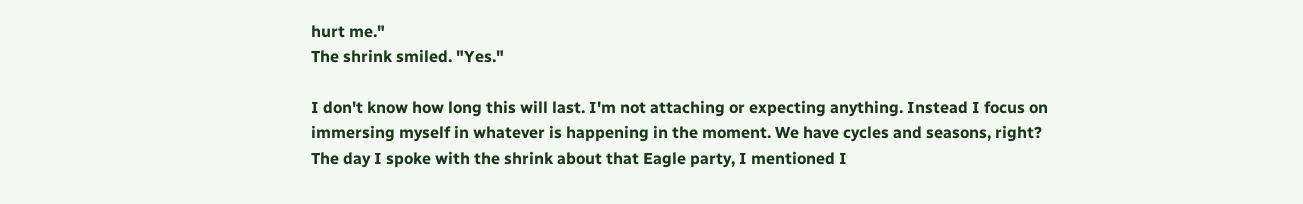hurt me."
The shrink smiled. "Yes."

I don't know how long this will last. I'm not attaching or expecting anything. Instead I focus on immersing myself in whatever is happening in the moment. We have cycles and seasons, right?
The day I spoke with the shrink about that Eagle party, I mentioned I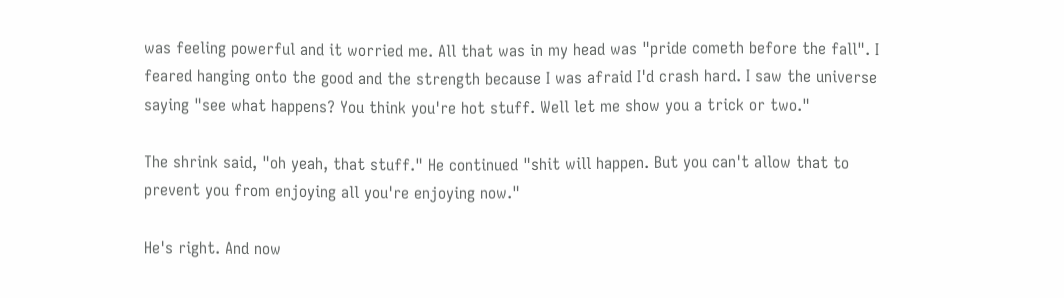was feeling powerful and it worried me. All that was in my head was "pride cometh before the fall". I feared hanging onto the good and the strength because I was afraid I'd crash hard. I saw the universe saying "see what happens? You think you're hot stuff. Well let me show you a trick or two."

The shrink said, "oh yeah, that stuff." He continued "shit will happen. But you can't allow that to prevent you from enjoying all you're enjoying now."

He's right. And now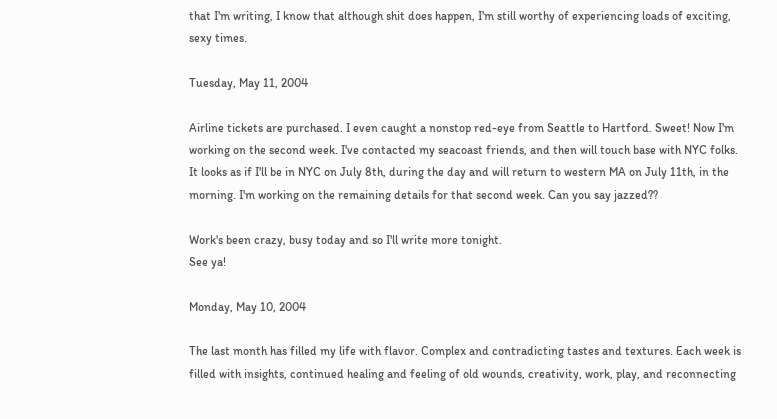that I'm writing, I know that although shit does happen, I'm still worthy of experiencing loads of exciting, sexy times.

Tuesday, May 11, 2004

Airline tickets are purchased. I even caught a nonstop red-eye from Seattle to Hartford. Sweet! Now I'm working on the second week. I've contacted my seacoast friends, and then will touch base with NYC folks. It looks as if I'll be in NYC on July 8th, during the day and will return to western MA on July 11th, in the morning. I'm working on the remaining details for that second week. Can you say jazzed??

Work's been crazy, busy today and so I'll write more tonight.
See ya!

Monday, May 10, 2004

The last month has filled my life with flavor. Complex and contradicting tastes and textures. Each week is filled with insights, continued healing and feeling of old wounds, creativity, work, play, and reconnecting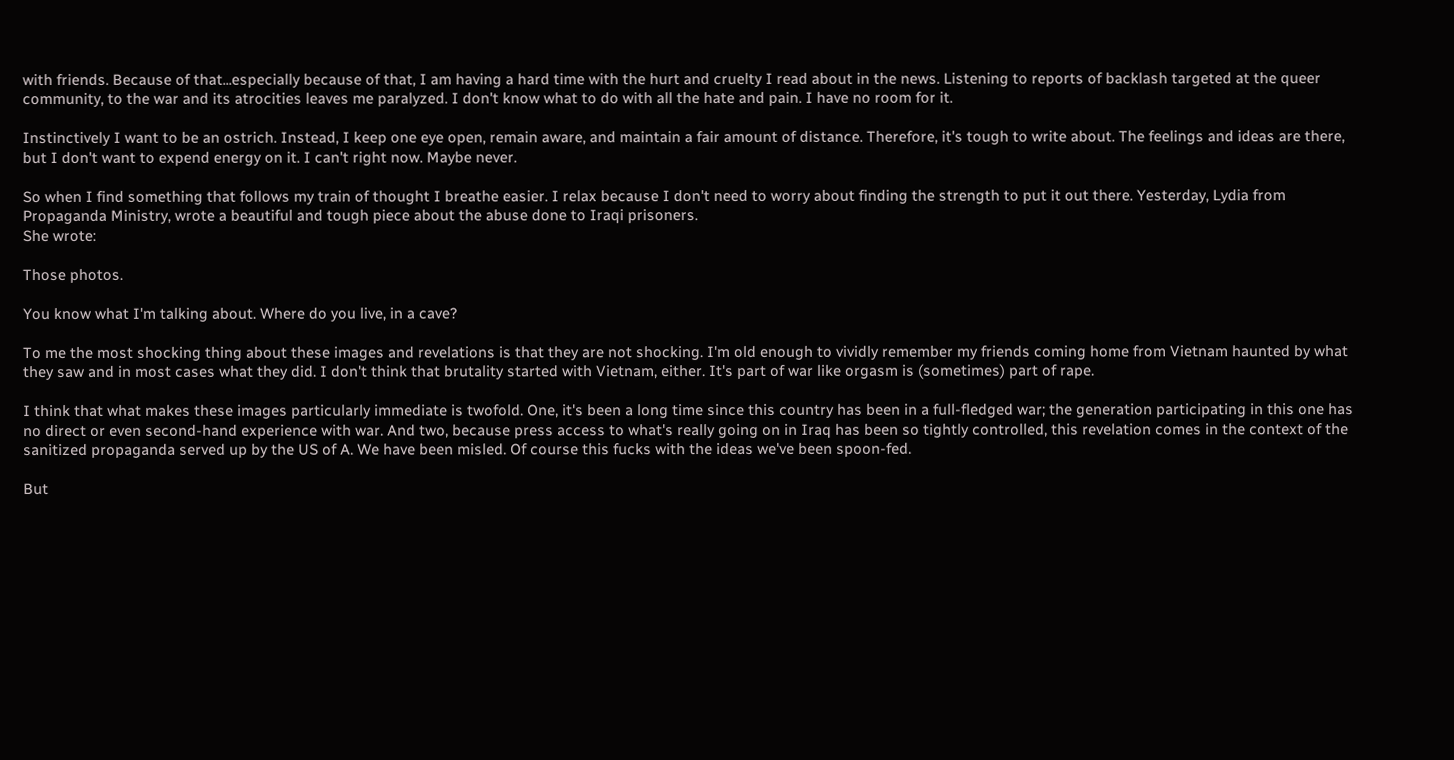with friends. Because of that...especially because of that, I am having a hard time with the hurt and cruelty I read about in the news. Listening to reports of backlash targeted at the queer community, to the war and its atrocities leaves me paralyzed. I don't know what to do with all the hate and pain. I have no room for it.

Instinctively I want to be an ostrich. Instead, I keep one eye open, remain aware, and maintain a fair amount of distance. Therefore, it's tough to write about. The feelings and ideas are there, but I don't want to expend energy on it. I can't right now. Maybe never.

So when I find something that follows my train of thought I breathe easier. I relax because I don't need to worry about finding the strength to put it out there. Yesterday, Lydia from Propaganda Ministry, wrote a beautiful and tough piece about the abuse done to Iraqi prisoners.
She wrote:

Those photos.

You know what I'm talking about. Where do you live, in a cave?

To me the most shocking thing about these images and revelations is that they are not shocking. I'm old enough to vividly remember my friends coming home from Vietnam haunted by what they saw and in most cases what they did. I don't think that brutality started with Vietnam, either. It's part of war like orgasm is (sometimes) part of rape.

I think that what makes these images particularly immediate is twofold. One, it's been a long time since this country has been in a full-fledged war; the generation participating in this one has no direct or even second-hand experience with war. And two, because press access to what's really going on in Iraq has been so tightly controlled, this revelation comes in the context of the sanitized propaganda served up by the US of A. We have been misled. Of course this fucks with the ideas we've been spoon-fed.

But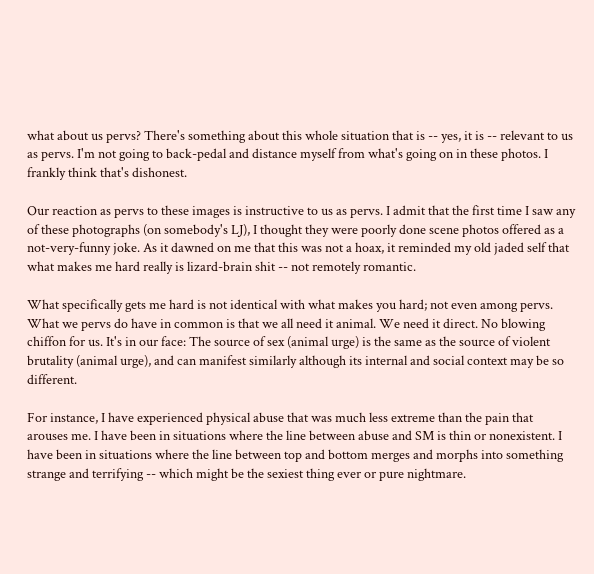what about us pervs? There's something about this whole situation that is -- yes, it is -- relevant to us as pervs. I'm not going to back-pedal and distance myself from what's going on in these photos. I frankly think that's dishonest.

Our reaction as pervs to these images is instructive to us as pervs. I admit that the first time I saw any of these photographs (on somebody's LJ), I thought they were poorly done scene photos offered as a not-very-funny joke. As it dawned on me that this was not a hoax, it reminded my old jaded self that what makes me hard really is lizard-brain shit -- not remotely romantic.

What specifically gets me hard is not identical with what makes you hard; not even among pervs. What we pervs do have in common is that we all need it animal. We need it direct. No blowing chiffon for us. It's in our face: The source of sex (animal urge) is the same as the source of violent brutality (animal urge), and can manifest similarly although its internal and social context may be so different.

For instance, I have experienced physical abuse that was much less extreme than the pain that arouses me. I have been in situations where the line between abuse and SM is thin or nonexistent. I have been in situations where the line between top and bottom merges and morphs into something strange and terrifying -- which might be the sexiest thing ever or pure nightmare.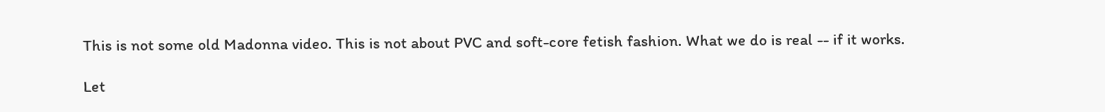This is not some old Madonna video. This is not about PVC and soft-core fetish fashion. What we do is real -- if it works.

Let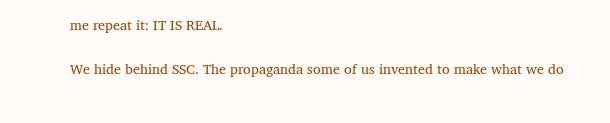me repeat it: IT IS REAL.

We hide behind SSC. The propaganda some of us invented to make what we do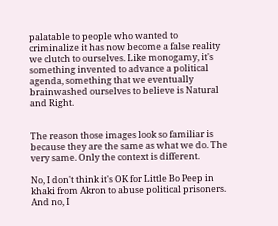palatable to people who wanted to criminalize it has now become a false reality we clutch to ourselves. Like monogamy, it's something invented to advance a political agenda, something that we eventually brainwashed ourselves to believe is Natural and Right.


The reason those images look so familiar is because they are the same as what we do. The very same. Only the context is different.

No, I don't think it's OK for Little Bo Peep in khaki from Akron to abuse political prisoners. And no, I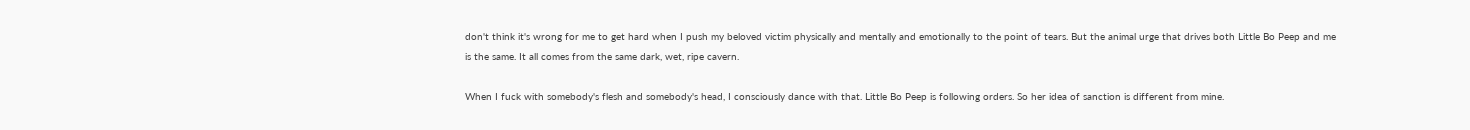don't think it's wrong for me to get hard when I push my beloved victim physically and mentally and emotionally to the point of tears. But the animal urge that drives both Little Bo Peep and me is the same. It all comes from the same dark, wet, ripe cavern.

When I fuck with somebody's flesh and somebody's head, I consciously dance with that. Little Bo Peep is following orders. So her idea of sanction is different from mine.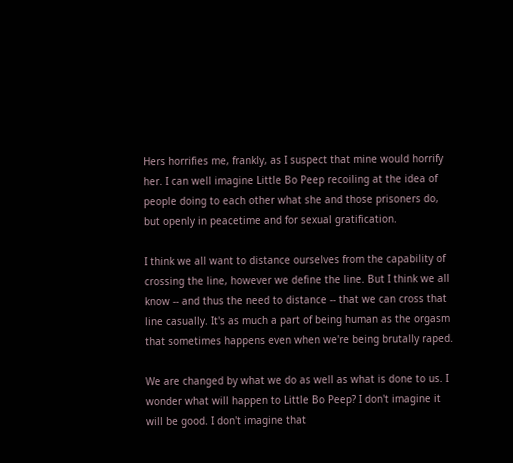Hers horrifies me, frankly, as I suspect that mine would horrify her. I can well imagine Little Bo Peep recoiling at the idea of people doing to each other what she and those prisoners do, but openly in peacetime and for sexual gratification.

I think we all want to distance ourselves from the capability of crossing the line, however we define the line. But I think we all know -- and thus the need to distance -- that we can cross that line casually. It's as much a part of being human as the orgasm that sometimes happens even when we're being brutally raped.

We are changed by what we do as well as what is done to us. I wonder what will happen to Little Bo Peep? I don't imagine it will be good. I don't imagine that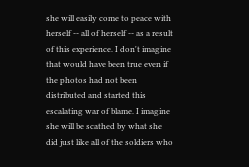she will easily come to peace with herself -- all of herself -- as a result of this experience. I don't imagine that would have been true even if the photos had not been distributed and started this escalating war of blame. I imagine she will be scathed by what she did just like all of the soldiers who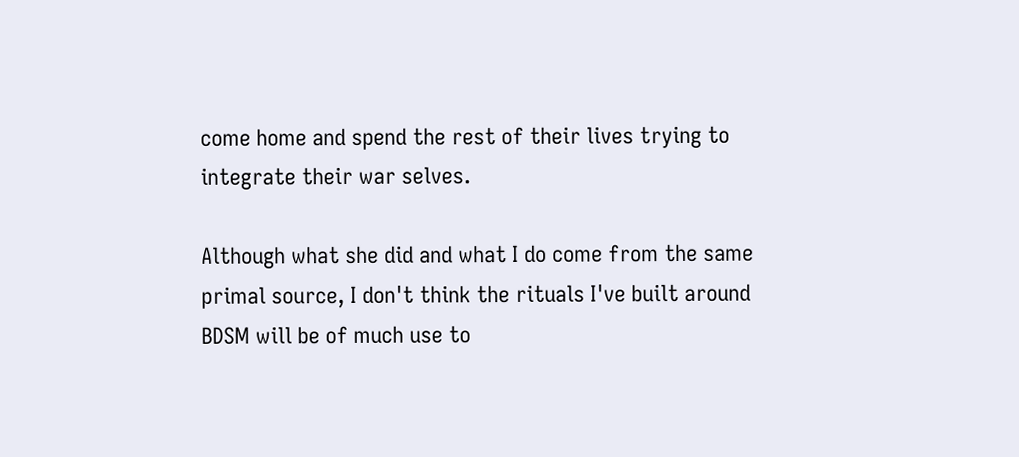come home and spend the rest of their lives trying to integrate their war selves.

Although what she did and what I do come from the same primal source, I don't think the rituals I've built around BDSM will be of much use to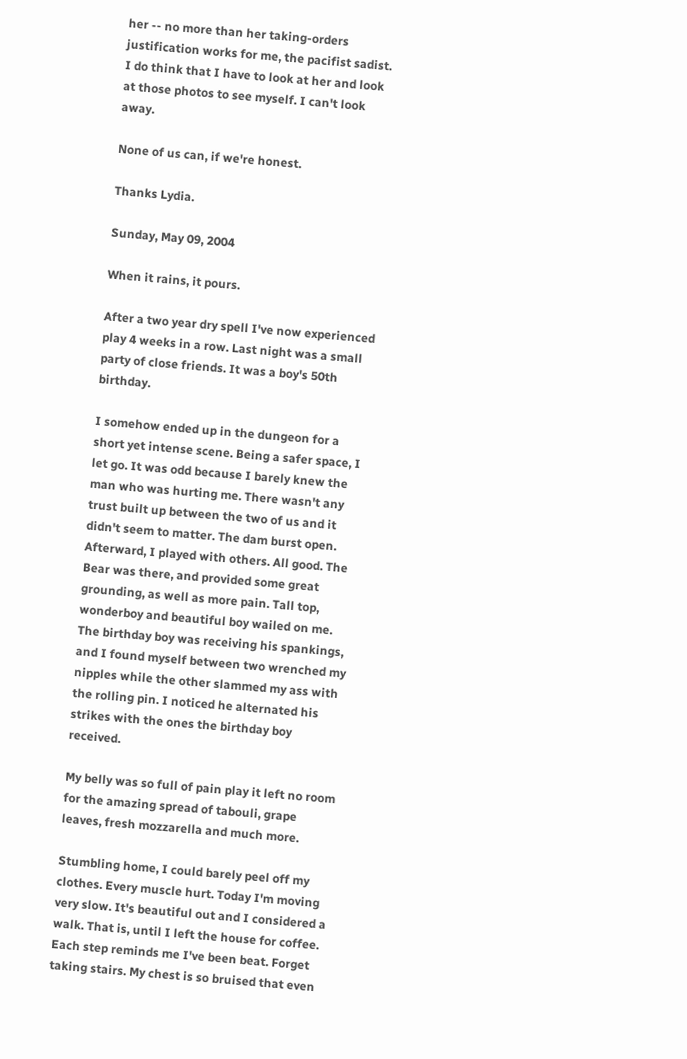her -- no more than her taking-orders justification works for me, the pacifist sadist. I do think that I have to look at her and look at those photos to see myself. I can't look away.

None of us can, if we're honest.

Thanks Lydia.

Sunday, May 09, 2004

When it rains, it pours.

After a two year dry spell I've now experienced play 4 weeks in a row. Last night was a small party of close friends. It was a boy's 50th birthday.

I somehow ended up in the dungeon for a short yet intense scene. Being a safer space, I let go. It was odd because I barely knew the man who was hurting me. There wasn't any trust built up between the two of us and it didn't seem to matter. The dam burst open. Afterward, I played with others. All good. The Bear was there, and provided some great grounding, as well as more pain. Tall top, wonderboy and beautiful boy wailed on me. The birthday boy was receiving his spankings, and I found myself between two wrenched my nipples while the other slammed my ass with the rolling pin. I noticed he alternated his strikes with the ones the birthday boy received.

My belly was so full of pain play it left no room for the amazing spread of tabouli, grape leaves, fresh mozzarella and much more.

Stumbling home, I could barely peel off my clothes. Every muscle hurt. Today I'm moving very slow. It's beautiful out and I considered a walk. That is, until I left the house for coffee. Each step reminds me I've been beat. Forget taking stairs. My chest is so bruised that even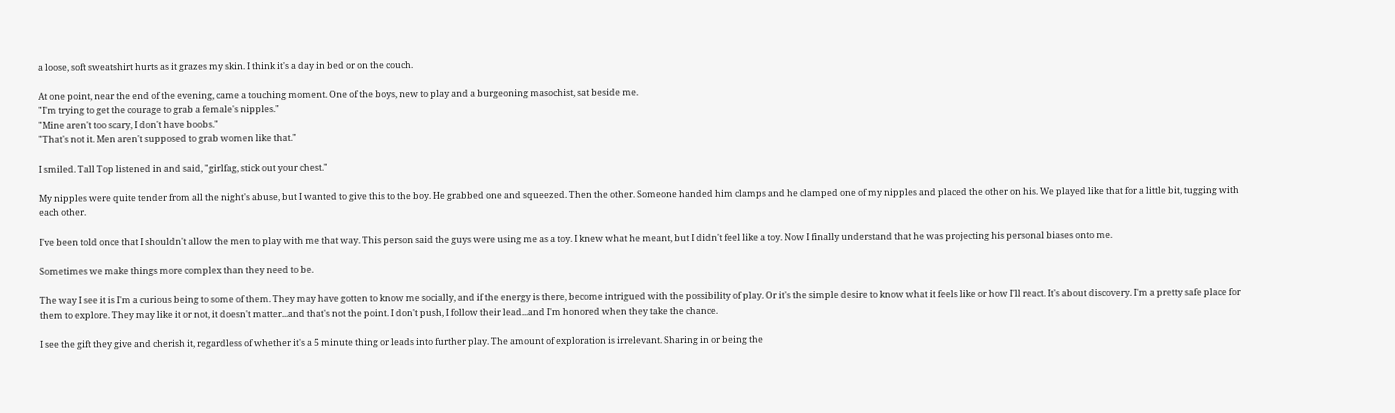a loose, soft sweatshirt hurts as it grazes my skin. I think it's a day in bed or on the couch.

At one point, near the end of the evening, came a touching moment. One of the boys, new to play and a burgeoning masochist, sat beside me.
"I'm trying to get the courage to grab a female's nipples."
"Mine aren't too scary, I don't have boobs."
"That's not it. Men aren't supposed to grab women like that."

I smiled. Tall Top listened in and said, "girlfag, stick out your chest."

My nipples were quite tender from all the night's abuse, but I wanted to give this to the boy. He grabbed one and squeezed. Then the other. Someone handed him clamps and he clamped one of my nipples and placed the other on his. We played like that for a little bit, tugging with each other.

I've been told once that I shouldn't allow the men to play with me that way. This person said the guys were using me as a toy. I knew what he meant, but I didn't feel like a toy. Now I finally understand that he was projecting his personal biases onto me.

Sometimes we make things more complex than they need to be.

The way I see it is I'm a curious being to some of them. They may have gotten to know me socially, and if the energy is there, become intrigued with the possibility of play. Or it's the simple desire to know what it feels like or how I'll react. It's about discovery. I'm a pretty safe place for them to explore. They may like it or not, it doesn't matter...and that's not the point. I don't push, I follow their lead...and I'm honored when they take the chance.

I see the gift they give and cherish it, regardless of whether it's a 5 minute thing or leads into further play. The amount of exploration is irrelevant. Sharing in or being the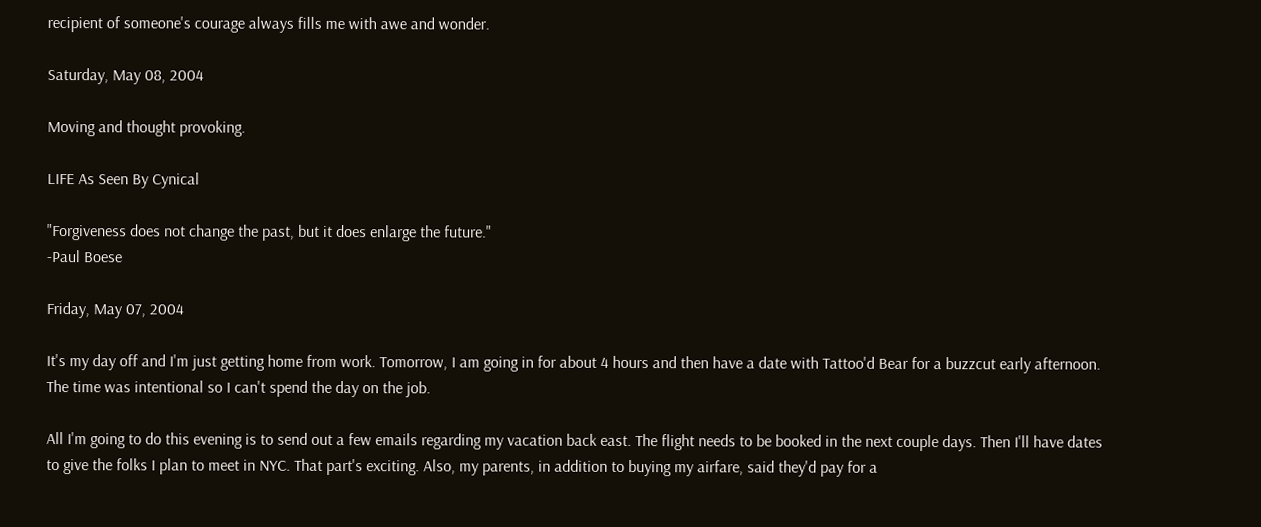recipient of someone's courage always fills me with awe and wonder.

Saturday, May 08, 2004

Moving and thought provoking.

LIFE As Seen By Cynical

"Forgiveness does not change the past, but it does enlarge the future."
-Paul Boese

Friday, May 07, 2004

It's my day off and I'm just getting home from work. Tomorrow, I am going in for about 4 hours and then have a date with Tattoo'd Bear for a buzzcut early afternoon. The time was intentional so I can't spend the day on the job.

All I'm going to do this evening is to send out a few emails regarding my vacation back east. The flight needs to be booked in the next couple days. Then I'll have dates to give the folks I plan to meet in NYC. That part's exciting. Also, my parents, in addition to buying my airfare, said they'd pay for a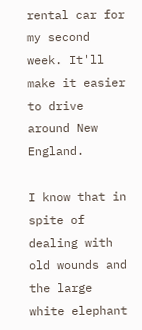rental car for my second week. It'll make it easier to drive around New England.

I know that in spite of dealing with old wounds and the large white elephant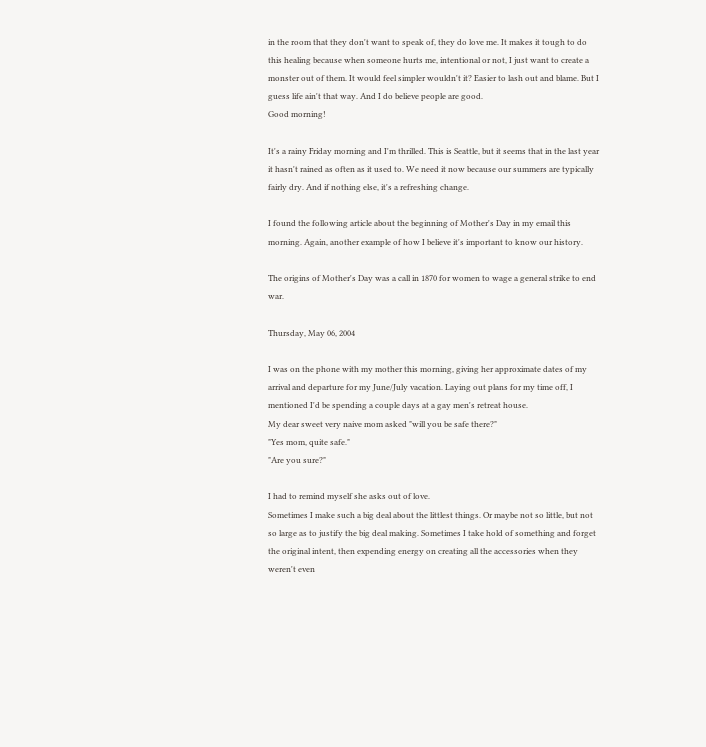in the room that they don't want to speak of, they do love me. It makes it tough to do this healing because when someone hurts me, intentional or not, I just want to create a monster out of them. It would feel simpler wouldn't it? Easier to lash out and blame. But I guess life ain't that way. And I do believe people are good.
Good morning!

It's a rainy Friday morning and I'm thrilled. This is Seattle, but it seems that in the last year it hasn't rained as often as it used to. We need it now because our summers are typically fairly dry. And if nothing else, it's a refreshing change.

I found the following article about the beginning of Mother's Day in my email this morning. Again, another example of how I believe it's important to know our history.

The origins of Mother's Day was a call in 1870 for women to wage a general strike to end war.

Thursday, May 06, 2004

I was on the phone with my mother this morning, giving her approximate dates of my arrival and departure for my June/July vacation. Laying out plans for my time off, I mentioned I'd be spending a couple days at a gay men's retreat house.
My dear sweet very naive mom asked "will you be safe there?"
"Yes mom, quite safe."
"Are you sure?"

I had to remind myself she asks out of love.
Sometimes I make such a big deal about the littlest things. Or maybe not so little, but not so large as to justify the big deal making. Sometimes I take hold of something and forget the original intent, then expending energy on creating all the accessories when they weren't even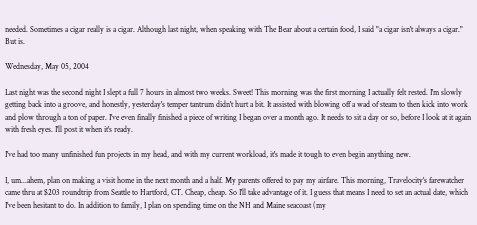needed. Sometimes a cigar really is a cigar. Although last night, when speaking with The Bear about a certain food, I said "a cigar isn't always a cigar." But is.

Wednesday, May 05, 2004

Last night was the second night I slept a full 7 hours in almost two weeks. Sweet! This morning was the first morning I actually felt rested. I'm slowly getting back into a groove, and honestly, yesterday's temper tantrum didn't hurt a bit. It assisted with blowing off a wad of steam to then kick into work and plow through a ton of paper. I've even finally finished a piece of writing I began over a month ago. It needs to sit a day or so, before I look at it again with fresh eyes. I'll post it when it's ready.

I've had too many unfinished fun projects in my head, and with my current workload, it's made it tough to even begin anything new.

I, um...ahem, plan on making a visit home in the next month and a half. My parents offered to pay my airfare. This morning, Travelocity's farewatcher came thru at $203 roundtrip from Seattle to Hartford, CT. Cheap, cheap. So I'll take advantage of it. I guess that means I need to set an actual date, which I've been hesitant to do. In addition to family, I plan on spending time on the NH and Maine seacoast (my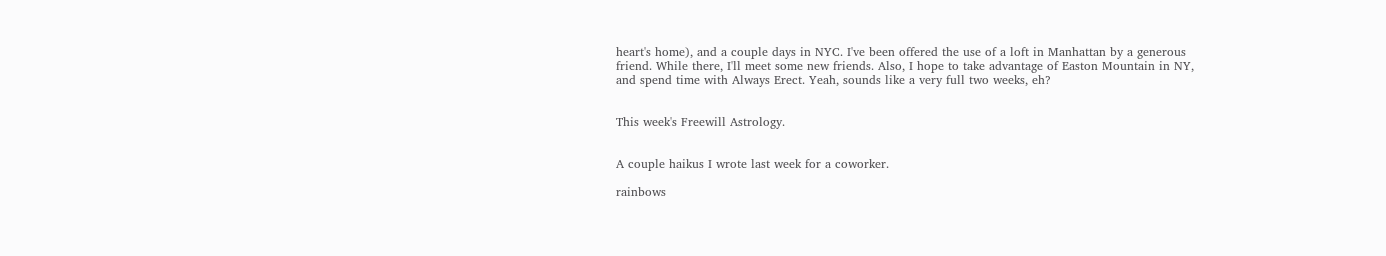heart's home), and a couple days in NYC. I've been offered the use of a loft in Manhattan by a generous friend. While there, I'll meet some new friends. Also, I hope to take advantage of Easton Mountain in NY, and spend time with Always Erect. Yeah, sounds like a very full two weeks, eh?


This week's Freewill Astrology.


A couple haikus I wrote last week for a coworker.

rainbows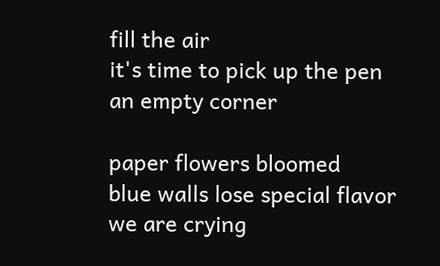fill the air
it's time to pick up the pen
an empty corner

paper flowers bloomed
blue walls lose special flavor
we are crying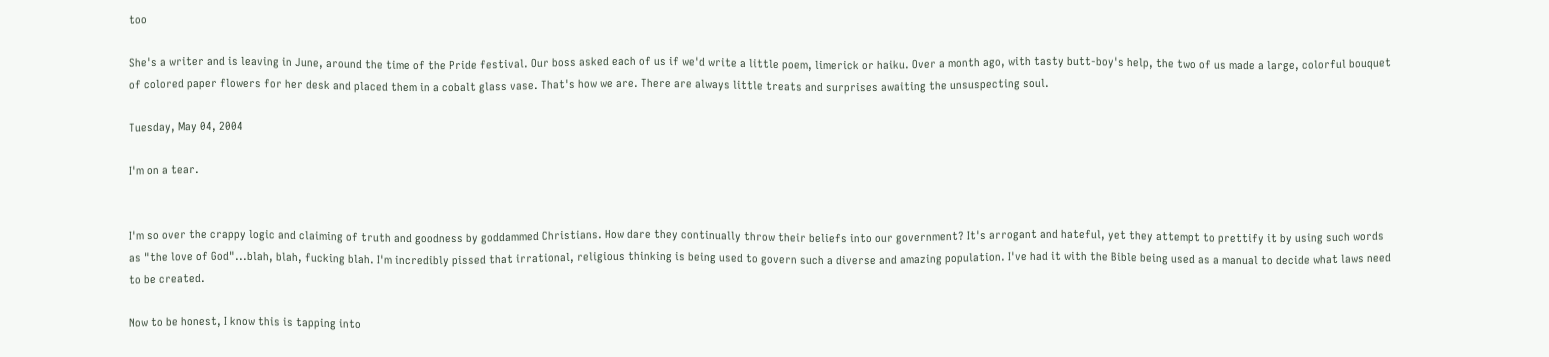too

She's a writer and is leaving in June, around the time of the Pride festival. Our boss asked each of us if we'd write a little poem, limerick or haiku. Over a month ago, with tasty butt-boy's help, the two of us made a large, colorful bouquet of colored paper flowers for her desk and placed them in a cobalt glass vase. That's how we are. There are always little treats and surprises awaiting the unsuspecting soul.

Tuesday, May 04, 2004

I'm on a tear.


I'm so over the crappy logic and claiming of truth and goodness by goddammed Christians. How dare they continually throw their beliefs into our government? It's arrogant and hateful, yet they attempt to prettify it by using such words as "the love of God"...blah, blah, fucking blah. I'm incredibly pissed that irrational, religious thinking is being used to govern such a diverse and amazing population. I've had it with the Bible being used as a manual to decide what laws need to be created.

Now to be honest, I know this is tapping into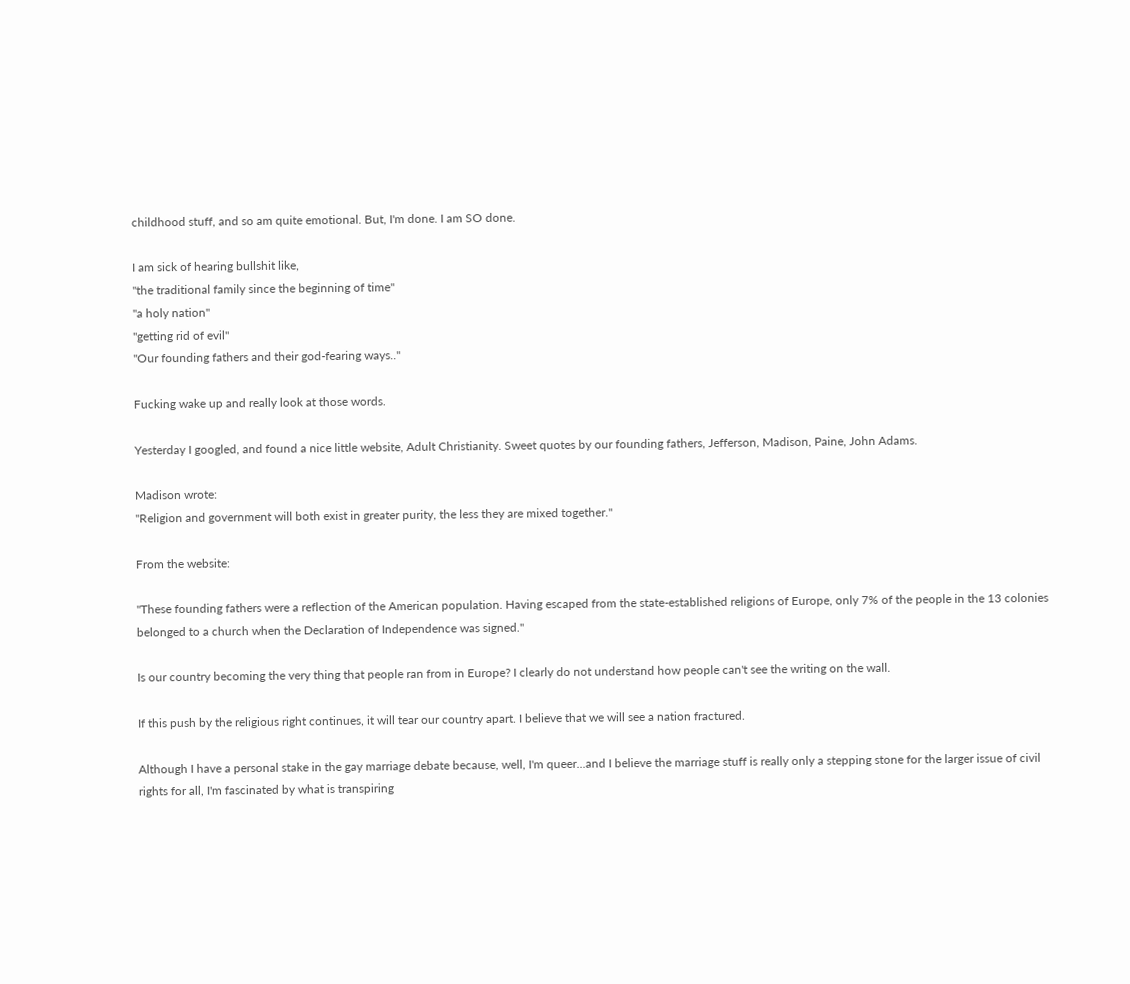childhood stuff, and so am quite emotional. But, I'm done. I am SO done.

I am sick of hearing bullshit like,
"the traditional family since the beginning of time"
"a holy nation"
"getting rid of evil"
"Our founding fathers and their god-fearing ways.."

Fucking wake up and really look at those words.

Yesterday I googled, and found a nice little website, Adult Christianity. Sweet quotes by our founding fathers, Jefferson, Madison, Paine, John Adams.

Madison wrote:
"Religion and government will both exist in greater purity, the less they are mixed together."

From the website:

"These founding fathers were a reflection of the American population. Having escaped from the state-established religions of Europe, only 7% of the people in the 13 colonies belonged to a church when the Declaration of Independence was signed."

Is our country becoming the very thing that people ran from in Europe? I clearly do not understand how people can't see the writing on the wall.

If this push by the religious right continues, it will tear our country apart. I believe that we will see a nation fractured.

Although I have a personal stake in the gay marriage debate because, well, I'm queer...and I believe the marriage stuff is really only a stepping stone for the larger issue of civil rights for all, I'm fascinated by what is transpiring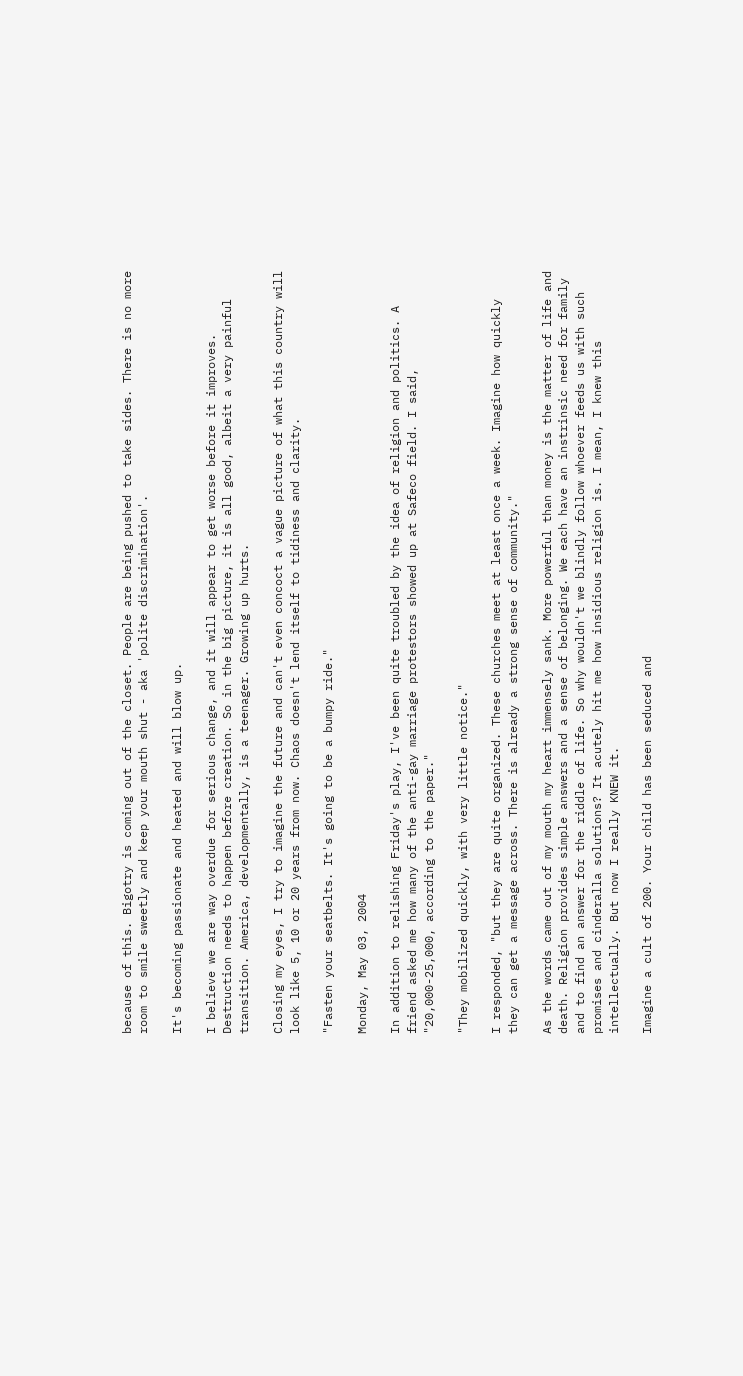because of this. Bigotry is coming out of the closet. People are being pushed to take sides. There is no more room to smile sweetly and keep your mouth shut - aka 'polite discrimination'.

It's becoming passionate and heated and will blow up.

I believe we are way overdue for serious change, and it will appear to get worse before it improves. Destruction needs to happen before creation. So in the big picture, it is all good, albeit a very painful transition. America, developmentally, is a teenager. Growing up hurts.

Closing my eyes, I try to imagine the future and can't even concoct a vague picture of what this country will look like 5, 10 or 20 years from now. Chaos doesn't lend itself to tidiness and clarity.

"Fasten your seatbelts. It's going to be a bumpy ride."

Monday, May 03, 2004

In addition to relishing Friday's play, I've been quite troubled by the idea of religion and politics. A friend asked me how many of the anti-gay marriage protestors showed up at Safeco field. I said, "20,000-25,000, according to the paper."

"They mobilized quickly, with very little notice."

I responded, "but they are quite organized. These churches meet at least once a week. Imagine how quickly they can get a message across. There is already a strong sense of community."

As the words came out of my mouth my heart immensely sank. More powerful than money is the matter of life and death. Religion provides simple answers and a sense of belonging. We each have an instrinsic need for family and to find an answer for the riddle of life. So why wouldn't we blindly follow whoever feeds us with such promises and cinderalla solutions? It acutely hit me how insidious religion is. I mean, I knew this intellectually. But now I really KNEW it.

Imagine a cult of 200. Your child has been seduced and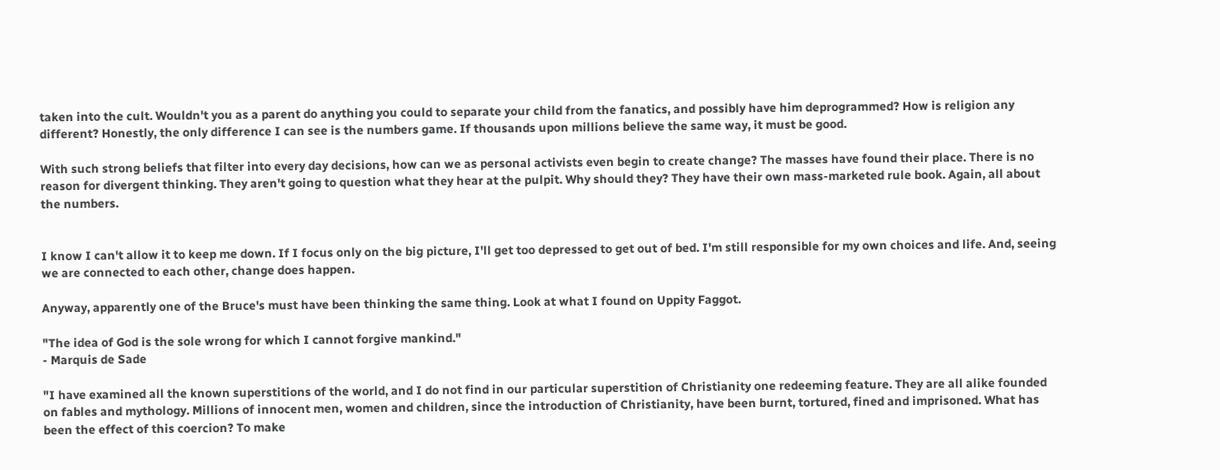taken into the cult. Wouldn't you as a parent do anything you could to separate your child from the fanatics, and possibly have him deprogrammed? How is religion any different? Honestly, the only difference I can see is the numbers game. If thousands upon millions believe the same way, it must be good.

With such strong beliefs that filter into every day decisions, how can we as personal activists even begin to create change? The masses have found their place. There is no reason for divergent thinking. They aren't going to question what they hear at the pulpit. Why should they? They have their own mass-marketed rule book. Again, all about the numbers.


I know I can't allow it to keep me down. If I focus only on the big picture, I'll get too depressed to get out of bed. I'm still responsible for my own choices and life. And, seeing we are connected to each other, change does happen.

Anyway, apparently one of the Bruce's must have been thinking the same thing. Look at what I found on Uppity Faggot.

"The idea of God is the sole wrong for which I cannot forgive mankind."
- Marquis de Sade

"I have examined all the known superstitions of the world, and I do not find in our particular superstition of Christianity one redeeming feature. They are all alike founded on fables and mythology. Millions of innocent men, women and children, since the introduction of Christianity, have been burnt, tortured, fined and imprisoned. What has been the effect of this coercion? To make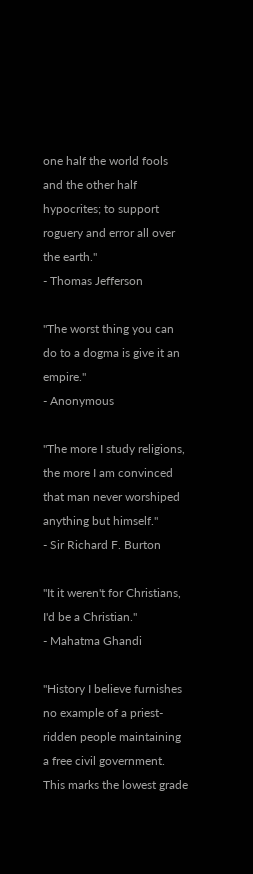one half the world fools and the other half hypocrites; to support roguery and error all over the earth."
- Thomas Jefferson

"The worst thing you can do to a dogma is give it an empire."
- Anonymous

"The more I study religions, the more I am convinced that man never worshiped anything but himself."
- Sir Richard F. Burton

"It it weren't for Christians, I'd be a Christian."
- Mahatma Ghandi

"History I believe furnishes no example of a priest-ridden people maintaining a free civil government. This marks the lowest grade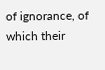of ignorance, of which their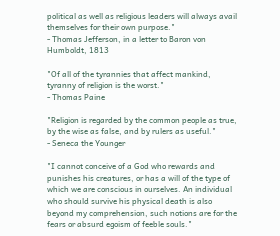political as well as religious leaders will always avail themselves for their own purpose."
- Thomas Jefferson, in a letter to Baron von Humboldt, 1813

"Of all of the tyrannies that affect mankind, tyranny of religion is the worst."
- Thomas Paine

"Religion is regarded by the common people as true, by the wise as false, and by rulers as useful."
- Seneca the Younger

"I cannot conceive of a God who rewards and punishes his creatures, or has a will of the type of which we are conscious in ourselves. An individual who should survive his physical death is also beyond my comprehension, such notions are for the fears or absurd egoism of feeble souls."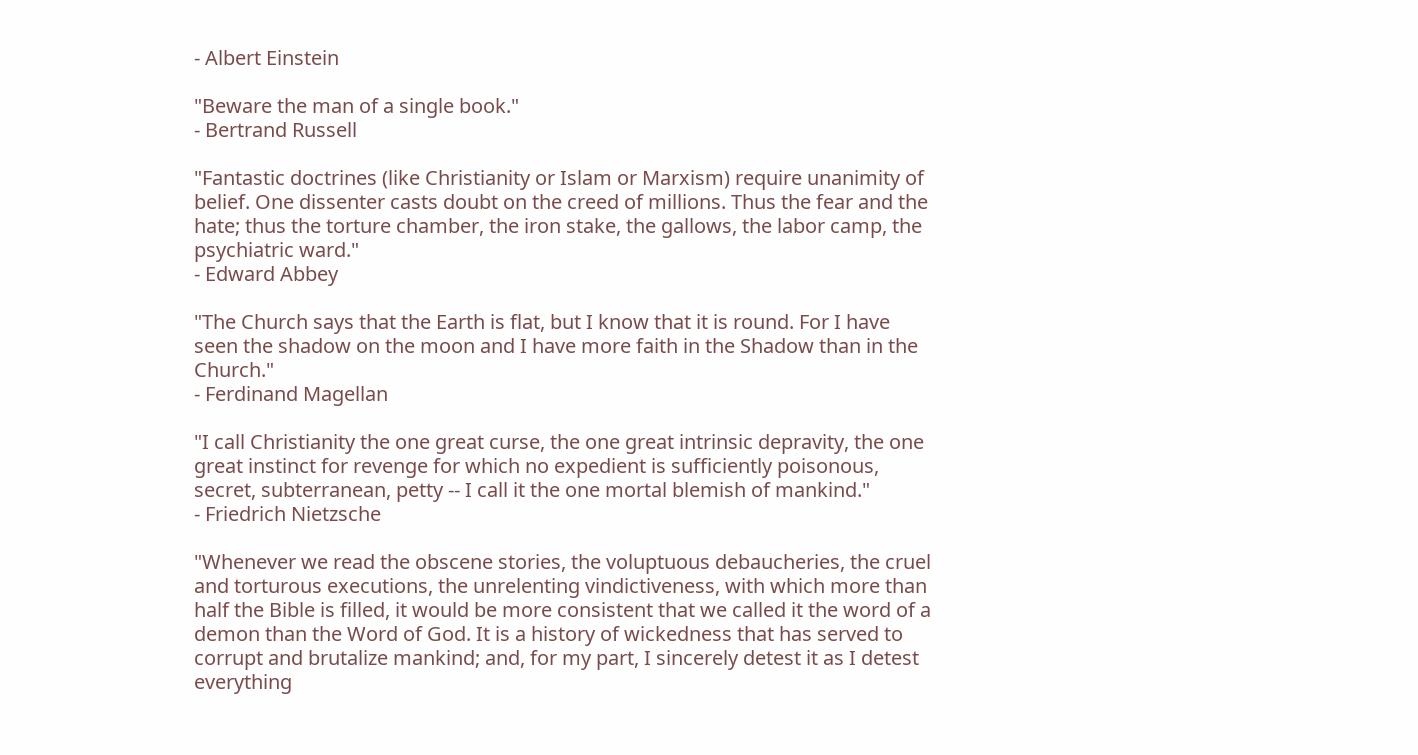- Albert Einstein

"Beware the man of a single book."
- Bertrand Russell

"Fantastic doctrines (like Christianity or Islam or Marxism) require unanimity of belief. One dissenter casts doubt on the creed of millions. Thus the fear and the hate; thus the torture chamber, the iron stake, the gallows, the labor camp, the psychiatric ward."
- Edward Abbey

"The Church says that the Earth is flat, but I know that it is round. For I have seen the shadow on the moon and I have more faith in the Shadow than in the Church."
- Ferdinand Magellan

"I call Christianity the one great curse, the one great intrinsic depravity, the one great instinct for revenge for which no expedient is sufficiently poisonous, secret, subterranean, petty -- I call it the one mortal blemish of mankind."
- Friedrich Nietzsche

"Whenever we read the obscene stories, the voluptuous debaucheries, the cruel and torturous executions, the unrelenting vindictiveness, with which more than half the Bible is filled, it would be more consistent that we called it the word of a demon than the Word of God. It is a history of wickedness that has served to corrupt and brutalize mankind; and, for my part, I sincerely detest it as I detest everything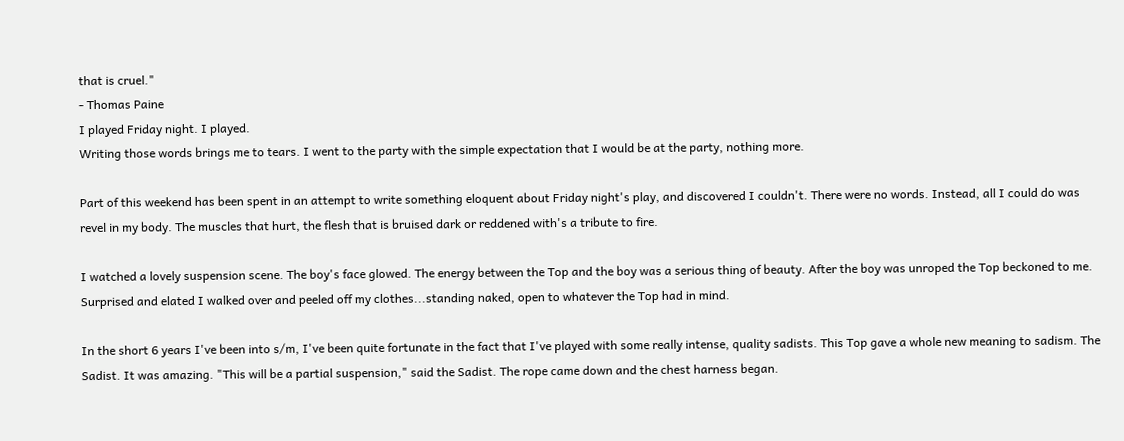that is cruel."
- Thomas Paine
I played Friday night. I played.
Writing those words brings me to tears. I went to the party with the simple expectation that I would be at the party, nothing more.

Part of this weekend has been spent in an attempt to write something eloquent about Friday night's play, and discovered I couldn't. There were no words. Instead, all I could do was revel in my body. The muscles that hurt, the flesh that is bruised dark or reddened with's a tribute to fire.

I watched a lovely suspension scene. The boy's face glowed. The energy between the Top and the boy was a serious thing of beauty. After the boy was unroped the Top beckoned to me. Surprised and elated I walked over and peeled off my clothes...standing naked, open to whatever the Top had in mind.

In the short 6 years I've been into s/m, I've been quite fortunate in the fact that I've played with some really intense, quality sadists. This Top gave a whole new meaning to sadism. The Sadist. It was amazing. "This will be a partial suspension," said the Sadist. The rope came down and the chest harness began.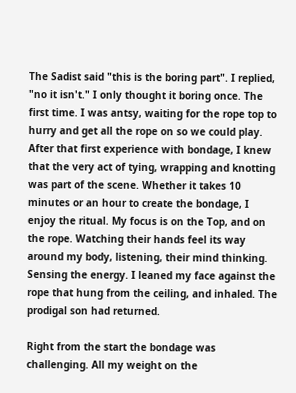The Sadist said "this is the boring part". I replied, "no it isn't." I only thought it boring once. The first time. I was antsy, waiting for the rope top to hurry and get all the rope on so we could play. After that first experience with bondage, I knew that the very act of tying, wrapping and knotting was part of the scene. Whether it takes 10 minutes or an hour to create the bondage, I enjoy the ritual. My focus is on the Top, and on the rope. Watching their hands feel its way around my body, listening, their mind thinking. Sensing the energy. I leaned my face against the rope that hung from the ceiling, and inhaled. The prodigal son had returned.

Right from the start the bondage was challenging. All my weight on the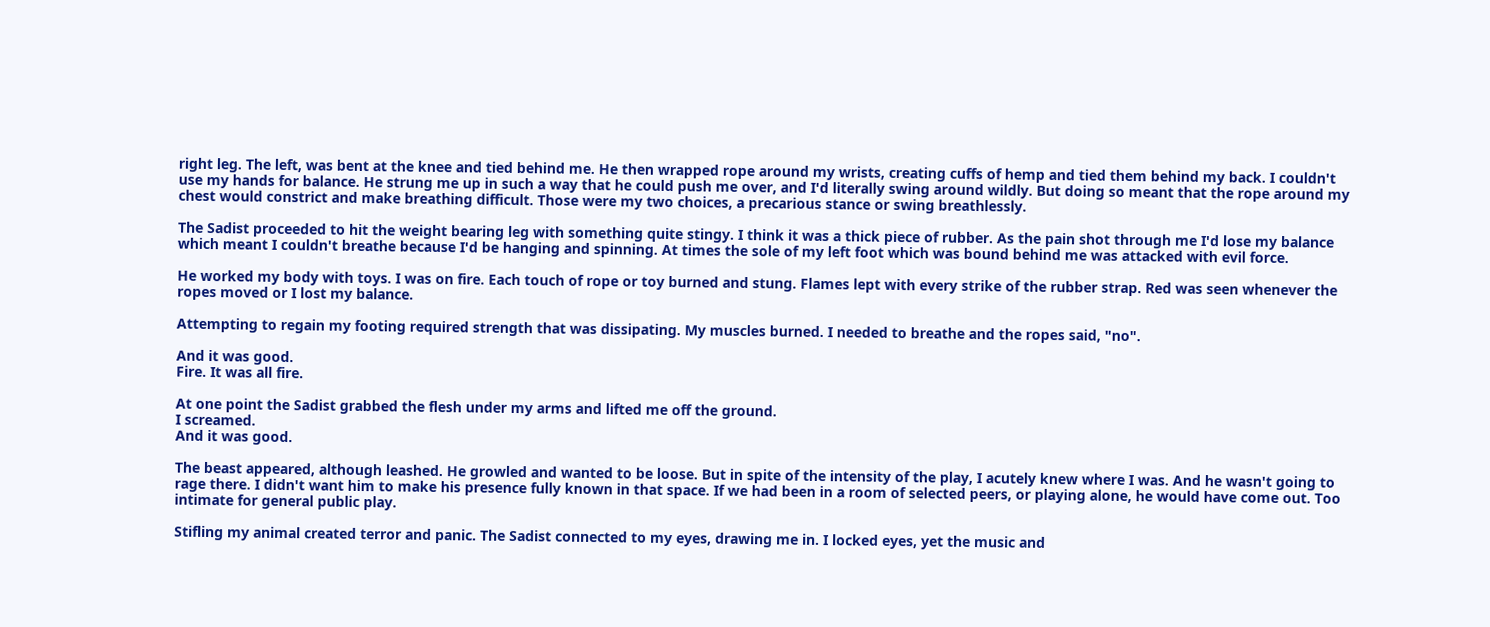right leg. The left, was bent at the knee and tied behind me. He then wrapped rope around my wrists, creating cuffs of hemp and tied them behind my back. I couldn't use my hands for balance. He strung me up in such a way that he could push me over, and I'd literally swing around wildly. But doing so meant that the rope around my chest would constrict and make breathing difficult. Those were my two choices, a precarious stance or swing breathlessly.

The Sadist proceeded to hit the weight bearing leg with something quite stingy. I think it was a thick piece of rubber. As the pain shot through me I'd lose my balance which meant I couldn't breathe because I'd be hanging and spinning. At times the sole of my left foot which was bound behind me was attacked with evil force.

He worked my body with toys. I was on fire. Each touch of rope or toy burned and stung. Flames lept with every strike of the rubber strap. Red was seen whenever the ropes moved or I lost my balance.

Attempting to regain my footing required strength that was dissipating. My muscles burned. I needed to breathe and the ropes said, "no".

And it was good.
Fire. It was all fire.

At one point the Sadist grabbed the flesh under my arms and lifted me off the ground.
I screamed.
And it was good.

The beast appeared, although leashed. He growled and wanted to be loose. But in spite of the intensity of the play, I acutely knew where I was. And he wasn't going to rage there. I didn't want him to make his presence fully known in that space. If we had been in a room of selected peers, or playing alone, he would have come out. Too intimate for general public play.

Stifling my animal created terror and panic. The Sadist connected to my eyes, drawing me in. I locked eyes, yet the music and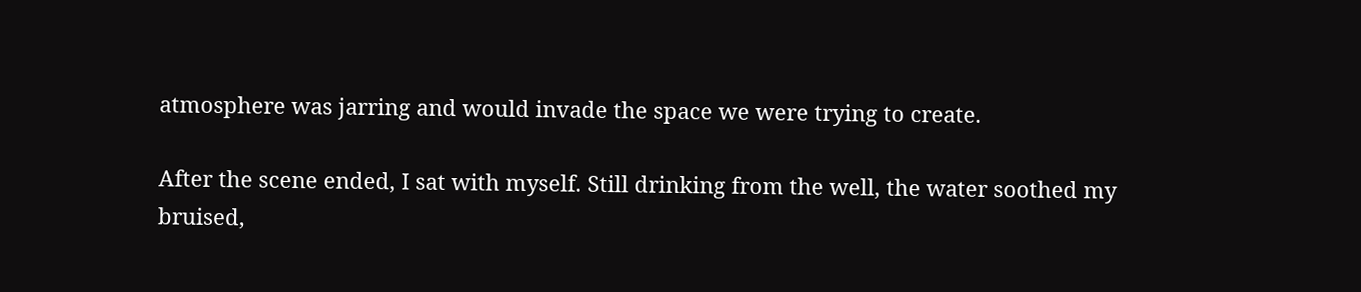atmosphere was jarring and would invade the space we were trying to create.

After the scene ended, I sat with myself. Still drinking from the well, the water soothed my bruised,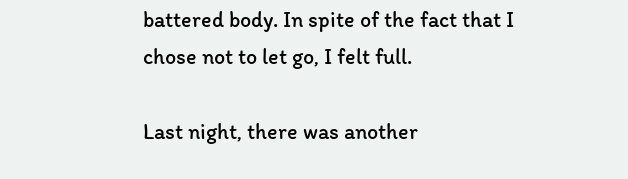battered body. In spite of the fact that I chose not to let go, I felt full.

Last night, there was another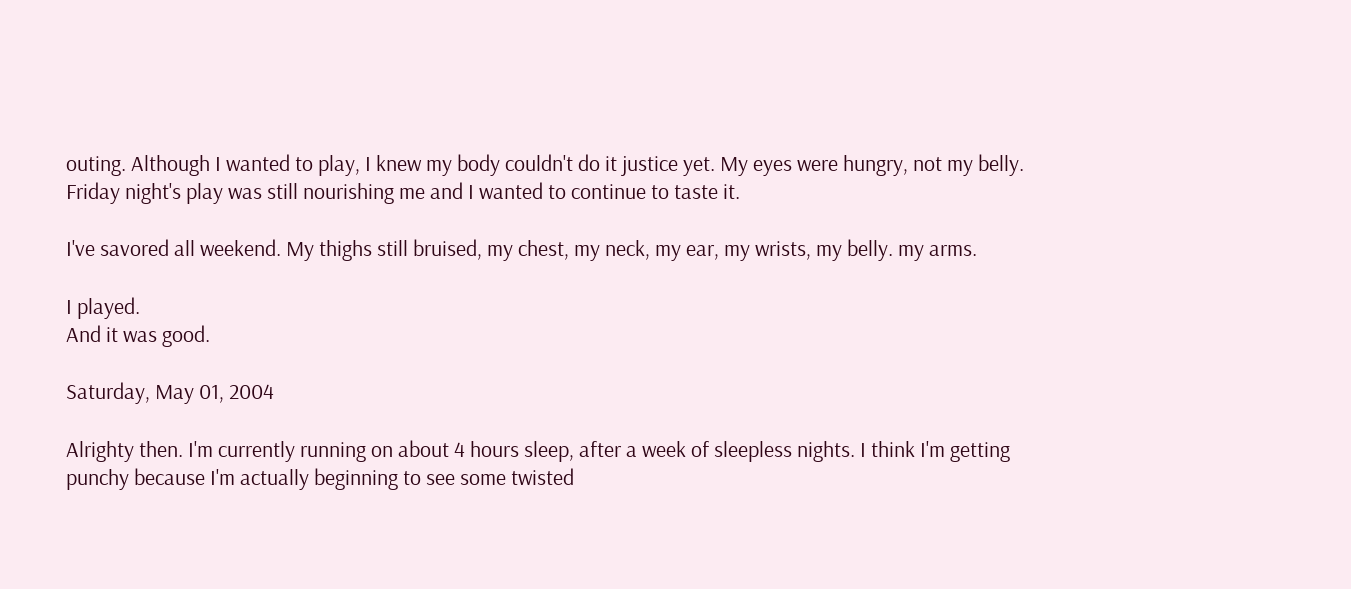outing. Although I wanted to play, I knew my body couldn't do it justice yet. My eyes were hungry, not my belly. Friday night's play was still nourishing me and I wanted to continue to taste it.

I've savored all weekend. My thighs still bruised, my chest, my neck, my ear, my wrists, my belly. my arms.

I played.
And it was good.

Saturday, May 01, 2004

Alrighty then. I'm currently running on about 4 hours sleep, after a week of sleepless nights. I think I'm getting punchy because I'm actually beginning to see some twisted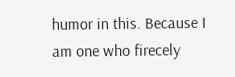humor in this. Because I am one who firecely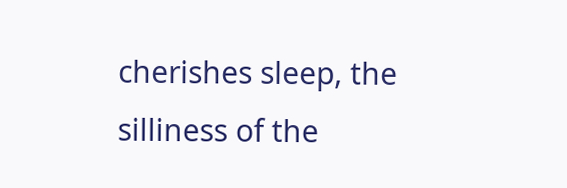cherishes sleep, the silliness of the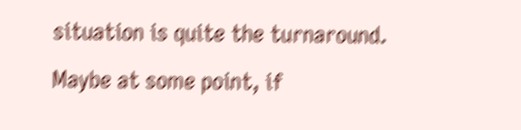situation is quite the turnaround.

Maybe at some point, if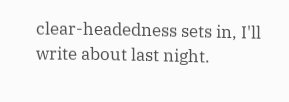clear-headedness sets in, I'll write about last night.